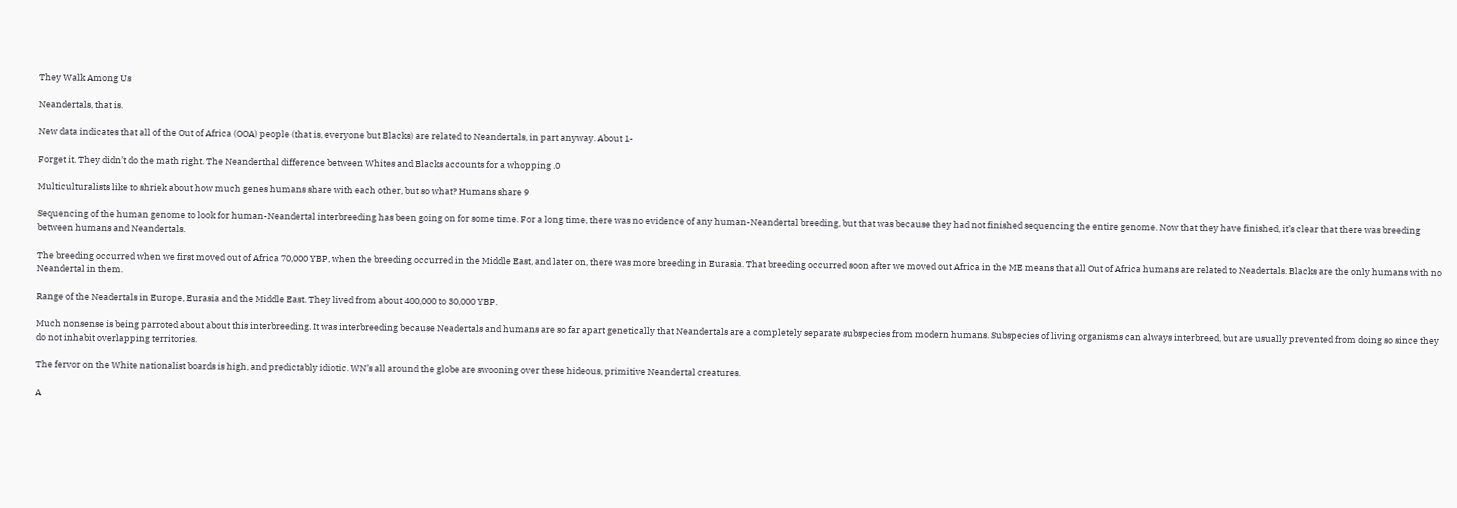They Walk Among Us

Neandertals, that is.

New data indicates that all of the Out of Africa (OOA) people (that is, everyone but Blacks) are related to Neandertals, in part anyway. About 1-

Forget it. They didn’t do the math right. The Neanderthal difference between Whites and Blacks accounts for a whopping .0

Multiculturalists like to shriek about how much genes humans share with each other, but so what? Humans share 9

Sequencing of the human genome to look for human-Neandertal interbreeding has been going on for some time. For a long time, there was no evidence of any human-Neandertal breeding, but that was because they had not finished sequencing the entire genome. Now that they have finished, it’s clear that there was breeding between humans and Neandertals.

The breeding occurred when we first moved out of Africa 70,000 YBP, when the breeding occurred in the Middle East, and later on, there was more breeding in Eurasia. That breeding occurred soon after we moved out Africa in the ME means that all Out of Africa humans are related to Neadertals. Blacks are the only humans with no Neandertal in them.

Range of the Neadertals in Europe, Eurasia and the Middle East. They lived from about 400,000 to 30,000 YBP.

Much nonsense is being parroted about about this interbreeding. It was interbreeding because Neadertals and humans are so far apart genetically that Neandertals are a completely separate subspecies from modern humans. Subspecies of living organisms can always interbreed, but are usually prevented from doing so since they do not inhabit overlapping territories.

The fervor on the White nationalist boards is high, and predictably idiotic. WN’s all around the globe are swooning over these hideous, primitive Neandertal creatures.

A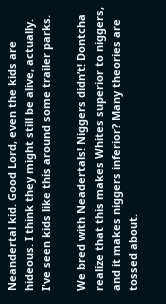Neandertal kid. Good Lord, even the kids are hideous. I think they might still be alive, actually. I've seen kids like this around some trailer parks.

We bred with Neadertals! Niggers didn’t! Dontcha realize that this makes Whites superior to niggers, and it makes niggers inferior? Many theories are tossed about.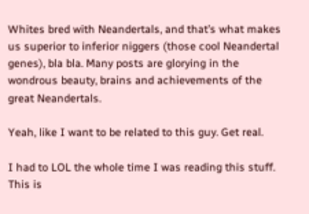Whites bred with Neandertals, and that’s what makes us superior to inferior niggers (those cool Neandertal genes), bla bla. Many posts are glorying in the wondrous beauty, brains and achievements of the great Neandertals.

Yeah, like I want to be related to this guy. Get real.

I had to LOL the whole time I was reading this stuff. This is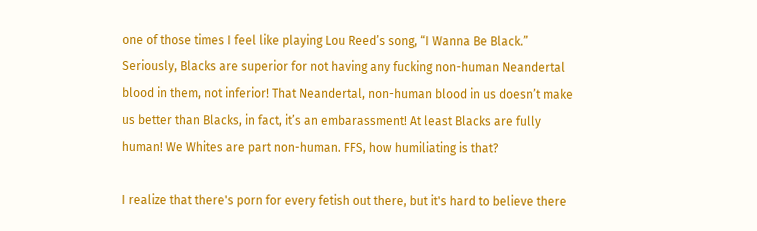one of those times I feel like playing Lou Reed’s song, “I Wanna Be Black.” Seriously, Blacks are superior for not having any fucking non-human Neandertal blood in them, not inferior! That Neandertal, non-human blood in us doesn’t make us better than Blacks, in fact, it’s an embarassment! At least Blacks are fully human! We Whites are part non-human. FFS, how humiliating is that?

I realize that there's porn for every fetish out there, but it's hard to believe there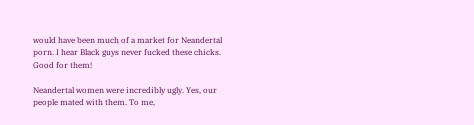would have been much of a market for Neandertal porn. I hear Black guys never fucked these chicks. Good for them!

Neandertal women were incredibly ugly. Yes, our people mated with them. To me,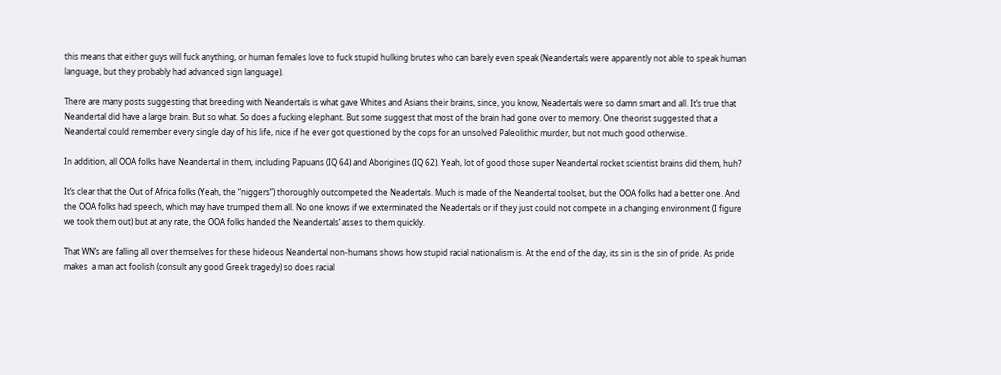this means that either guys will fuck anything, or human females love to fuck stupid hulking brutes who can barely even speak (Neandertals were apparently not able to speak human language, but they probably had advanced sign language).

There are many posts suggesting that breeding with Neandertals is what gave Whites and Asians their brains, since, you know, Neadertals were so damn smart and all. It’s true that Neandertal did have a large brain. But so what. So does a fucking elephant. But some suggest that most of the brain had gone over to memory. One theorist suggested that a Neandertal could remember every single day of his life, nice if he ever got questioned by the cops for an unsolved Paleolithic murder, but not much good otherwise.

In addition, all OOA folks have Neandertal in them, including Papuans (IQ 64) and Aborigines (IQ 62). Yeah, lot of good those super Neandertal rocket scientist brains did them, huh?

It’s clear that the Out of Africa folks (Yeah, the “niggers”) thoroughly outcompeted the Neadertals. Much is made of the Neandertal toolset, but the OOA folks had a better one. And the OOA folks had speech, which may have trumped them all. No one knows if we exterminated the Neadertals or if they just could not compete in a changing environment (I figure we took them out) but at any rate, the OOA folks handed the Neandertals’ asses to them quickly.

That WN’s are falling all over themselves for these hideous Neandertal non-humans shows how stupid racial nationalism is. At the end of the day, its sin is the sin of pride. As pride makes  a man act foolish (consult any good Greek tragedy) so does racial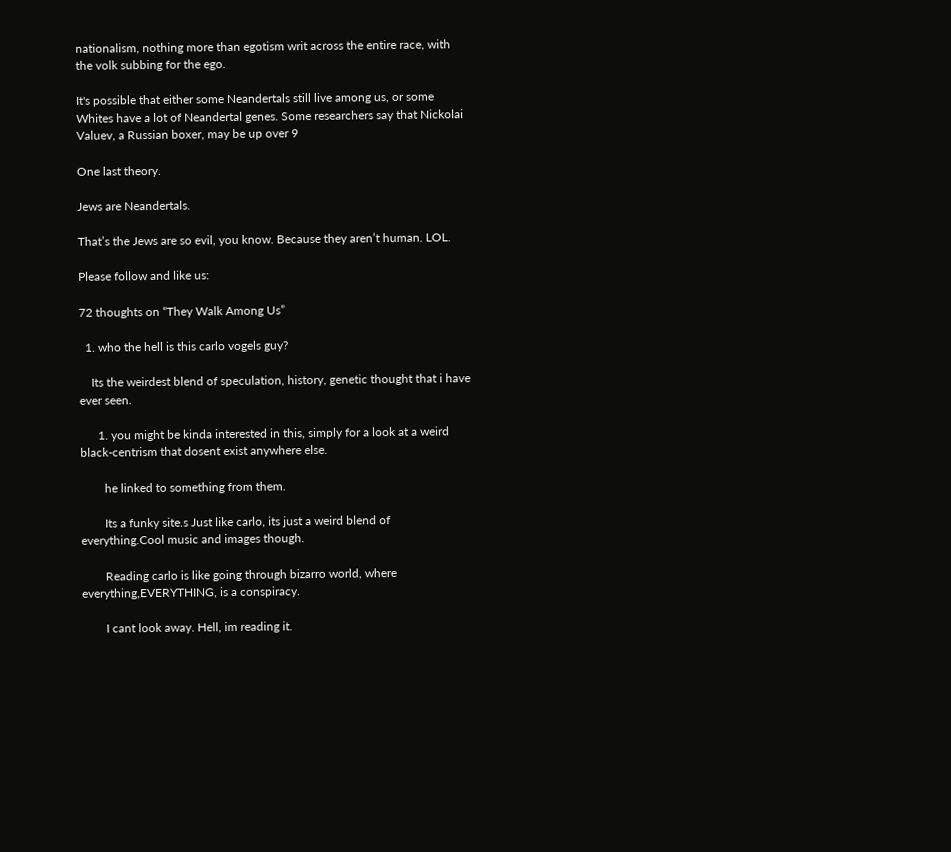nationalism, nothing more than egotism writ across the entire race, with the volk subbing for the ego.

It's possible that either some Neandertals still live among us, or some Whites have a lot of Neandertal genes. Some researchers say that Nickolai Valuev, a Russian boxer, may be up over 9

One last theory.

Jews are Neandertals.

That’s the Jews are so evil, you know. Because they aren’t human. LOL.

Please follow and like us:

72 thoughts on “They Walk Among Us”

  1. who the hell is this carlo vogels guy?

    Its the weirdest blend of speculation, history, genetic thought that i have ever seen.

      1. you might be kinda interested in this, simply for a look at a weird black-centrism that dosent exist anywhere else.

        he linked to something from them.

        Its a funky site.s Just like carlo, its just a weird blend of everything.Cool music and images though.

        Reading carlo is like going through bizarro world, where everything,EVERYTHING, is a conspiracy.

        I cant look away. Hell, im reading it.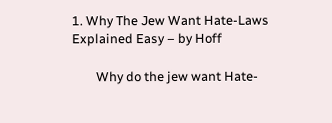1. Why The Jew Want Hate-Laws Explained Easy – by Hoff

        Why do the jew want Hate-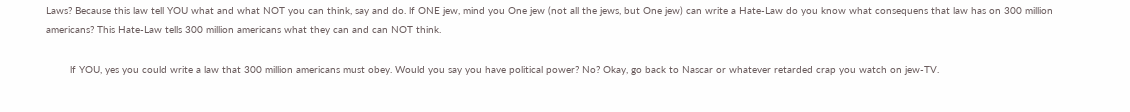Laws? Because this law tell YOU what and what NOT you can think, say and do. lf ONE jew, mind you One jew (not all the jews, but One jew) can write a Hate-Law do you know what consequens that law has on 300 million americans? This Hate-Law tells 300 million americans what they can and can NOT think.

        lf YOU, yes you could write a law that 300 million americans must obey. Would you say you have political power? No? Okay, go back to Nascar or whatever retarded crap you watch on jew-TV.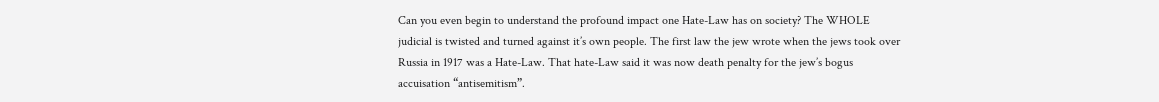Can you even begin to understand the profound impact one Hate-Law has on society? The WHOLE judicial is twisted and turned against it’s own people. The first law the jew wrote when the jews took over Russia in 1917 was a Hate-Law. That hate-Law said it was now death penalty for the jew’s bogus accuisation “antisemitism”.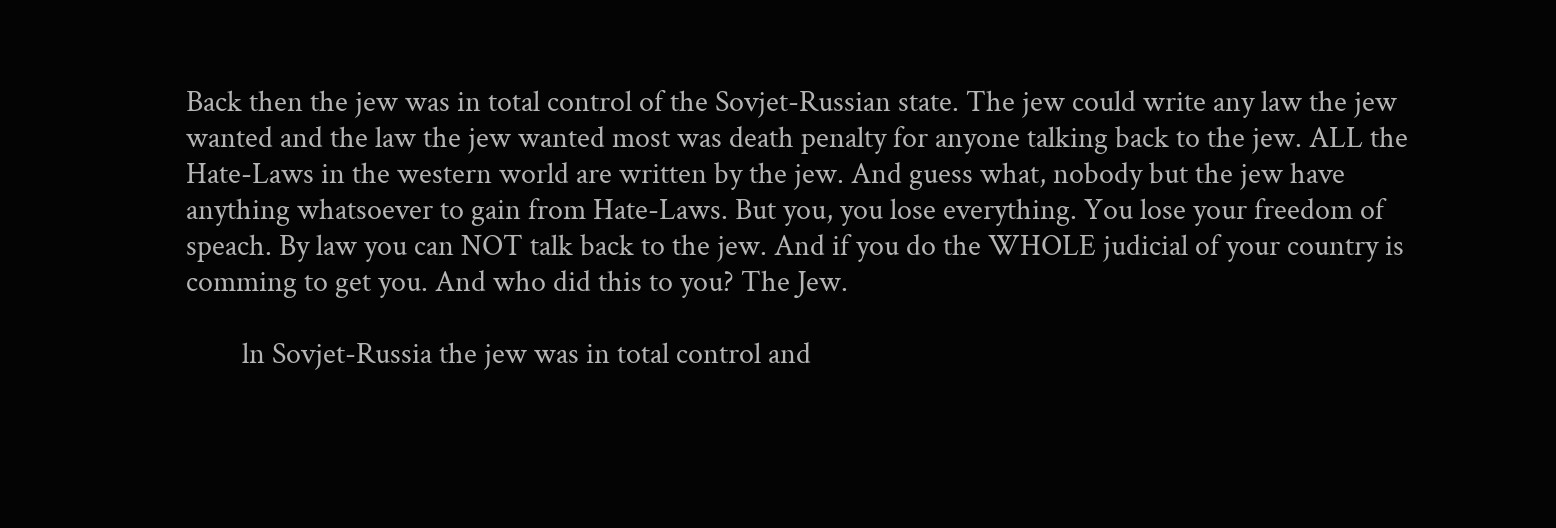Back then the jew was in total control of the Sovjet-Russian state. The jew could write any law the jew wanted and the law the jew wanted most was death penalty for anyone talking back to the jew. ALL the Hate-Laws in the western world are written by the jew. And guess what, nobody but the jew have anything whatsoever to gain from Hate-Laws. But you, you lose everything. You lose your freedom of speach. By law you can NOT talk back to the jew. And if you do the WHOLE judicial of your country is comming to get you. And who did this to you? The Jew.

        ln Sovjet-Russia the jew was in total control and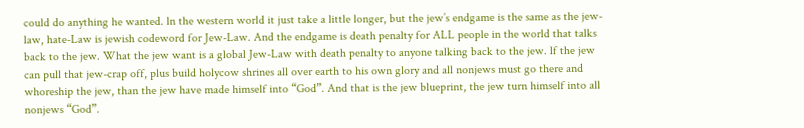could do anything he wanted. ln the western world it just take a little longer, but the jew’s endgame is the same as the jew-law, hate-Law is jewish codeword for Jew-Law. And the endgame is death penalty for ALL people in the world that talks back to the jew. What the jew want is a global Jew-Law with death penalty to anyone talking back to the jew. lf the jew can pull that jew-crap off, plus build holycow shrines all over earth to his own glory and all nonjews must go there and whoreship the jew, than the jew have made himself into “God”. And that is the jew blueprint, the jew turn himself into all nonjews “God”.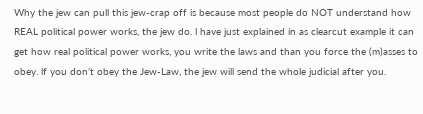Why the jew can pull this jew-crap off is because most people do NOT understand how REAL political power works, the jew do. l have just explained in as clearcut example it can get how real political power works, you write the laws and than you force the (m)asses to obey. lf you don’t obey the Jew-Law, the jew will send the whole judicial after you.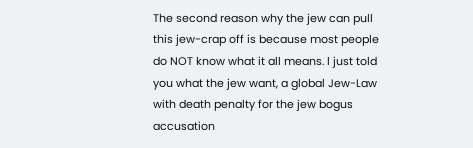The second reason why the jew can pull this jew-crap off is because most people do NOT know what it all means. l just told you what the jew want, a global Jew-Law with death penalty for the jew bogus accusation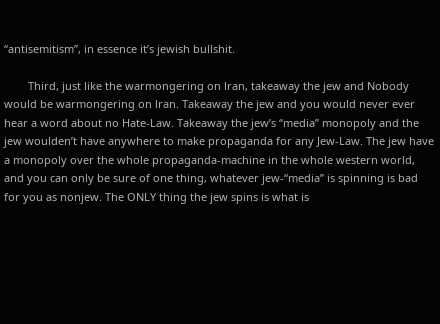“antisemitism”, in essence it’s jewish bullshit.

        Third, just like the warmongering on lran, takeaway the jew and Nobody would be warmongering on lran. Takeaway the jew and you would never ever hear a word about no Hate-Law. Takeaway the jew’s “media” monopoly and the jew woulden’t have anywhere to make propaganda for any Jew-Law. The jew have a monopoly over the whole propaganda-machine in the whole western world, and you can only be sure of one thing, whatever jew-“media” is spinning is bad for you as nonjew. The ONLY thing the jew spins is what is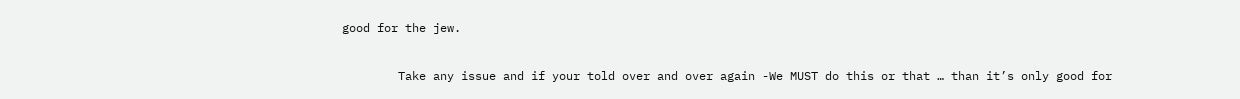good for the jew.

        Take any issue and if your told over and over again -We MUST do this or that … than it’s only good for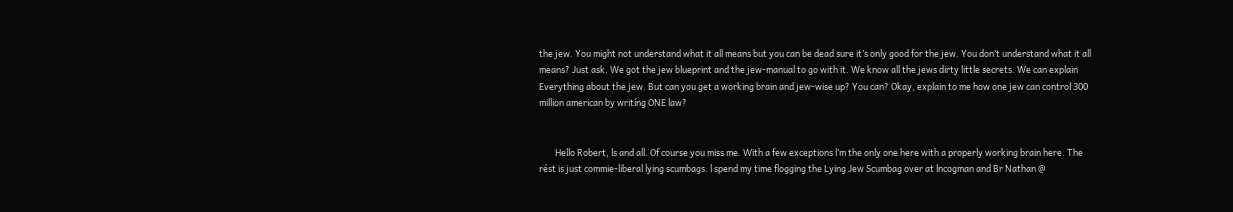the jew. You might not understand what it all means but you can be dead sure it’s only good for the jew. You don’t understand what it all means? Just ask. We got the jew blueprint and the jew-manual to go with it. We know all the jews dirty little secrets. We can explain Everything about the jew. But can you get a working brain and jew-wise up? You can? Okay, explain to me how one jew can control 300 million american by writíng ONE law?


        Hello Robert, ls and all. Of course you miss me. With a few exceptions l’m the only one here with a properly working brain here. The rést is just commie-liberal lying scumbags. l spend my time flogging the Lying Jew Scumbag over at lncogman and Br Nathan @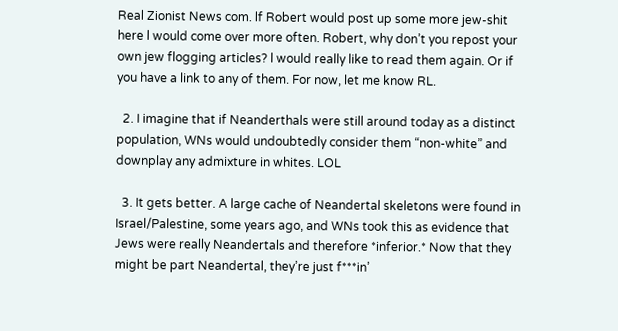Real Zionist News com. lf Robert would post up some more jew-shit here l would come over more often. Robert, why don’t you repost your own jew flogging articles? l would really like to read them again. Or if you have a link to any of them. For now, let me know RL.

  2. I imagine that if Neanderthals were still around today as a distinct population, WNs would undoubtedly consider them “non-white” and downplay any admixture in whites. LOL

  3. It gets better. A large cache of Neandertal skeletons were found in Israel/Palestine, some years ago, and WNs took this as evidence that Jews were really Neandertals and therefore *inferior.* Now that they might be part Neandertal, they’re just f***in’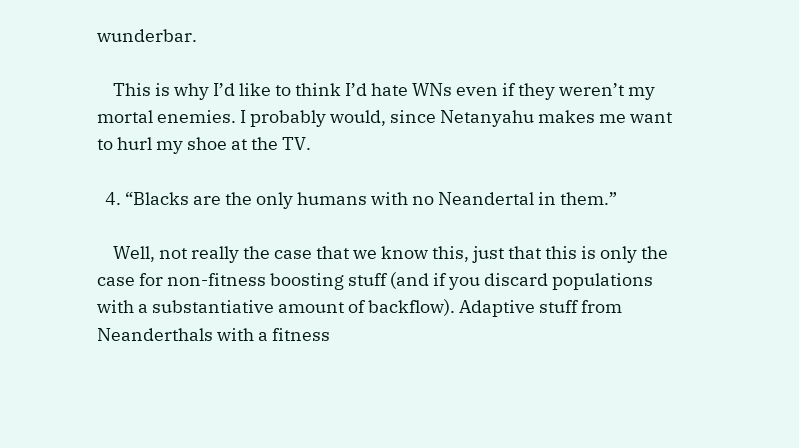wunderbar.

    This is why I’d like to think I’d hate WNs even if they weren’t my mortal enemies. I probably would, since Netanyahu makes me want to hurl my shoe at the TV.

  4. “Blacks are the only humans with no Neandertal in them.”

    Well, not really the case that we know this, just that this is only the case for non-fitness boosting stuff (and if you discard populations with a substantiative amount of backflow). Adaptive stuff from Neanderthals with a fitness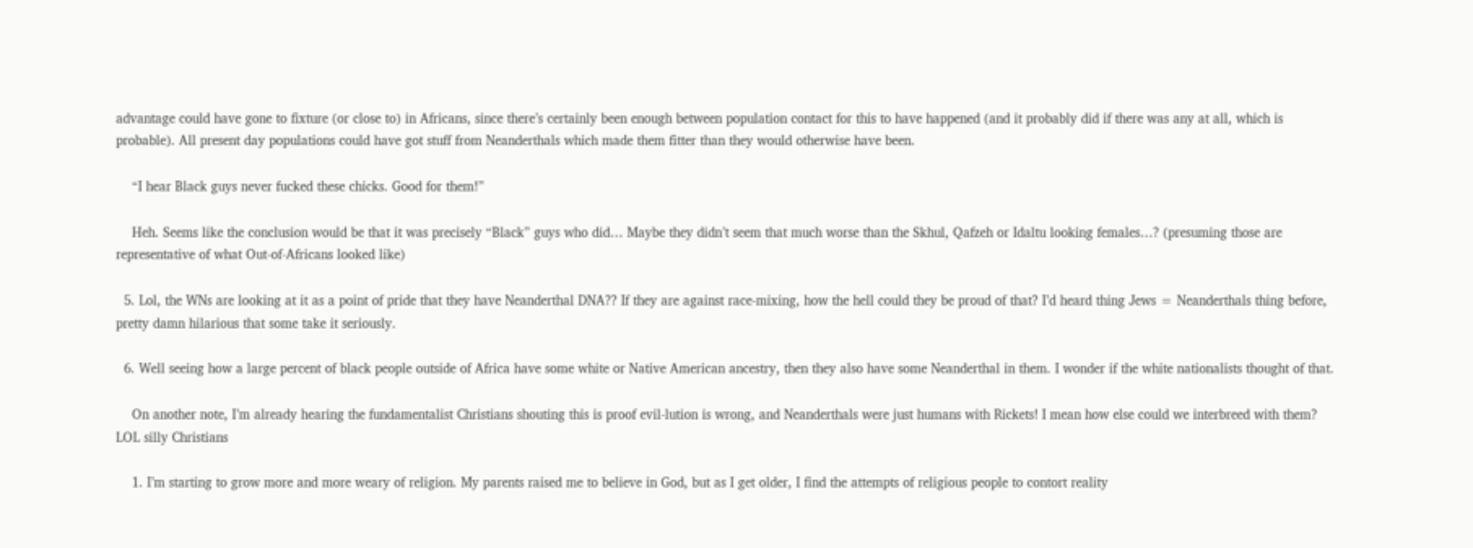advantage could have gone to fixture (or close to) in Africans, since there’s certainly been enough between population contact for this to have happened (and it probably did if there was any at all, which is probable). All present day populations could have got stuff from Neanderthals which made them fitter than they would otherwise have been.

    “I hear Black guys never fucked these chicks. Good for them!”

    Heh. Seems like the conclusion would be that it was precisely “Black” guys who did… Maybe they didn’t seem that much worse than the Skhul, Qafzeh or Idaltu looking females…? (presuming those are representative of what Out-of-Africans looked like)

  5. Lol, the WNs are looking at it as a point of pride that they have Neanderthal DNA?? If they are against race-mixing, how the hell could they be proud of that? I’d heard thing Jews = Neanderthals thing before, pretty damn hilarious that some take it seriously.

  6. Well seeing how a large percent of black people outside of Africa have some white or Native American ancestry, then they also have some Neanderthal in them. I wonder if the white nationalists thought of that.

    On another note, I’m already hearing the fundamentalist Christians shouting this is proof evil-lution is wrong, and Neanderthals were just humans with Rickets! I mean how else could we interbreed with them? LOL silly Christians

    1. I’m starting to grow more and more weary of religion. My parents raised me to believe in God, but as I get older, I find the attempts of religious people to contort reality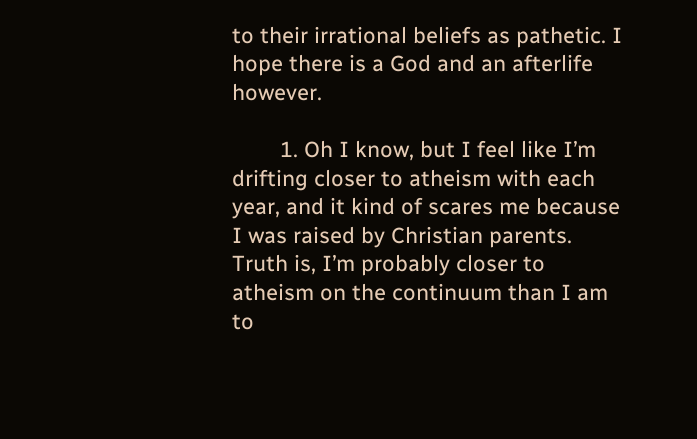to their irrational beliefs as pathetic. I hope there is a God and an afterlife however.

        1. Oh I know, but I feel like I’m drifting closer to atheism with each year, and it kind of scares me because I was raised by Christian parents. Truth is, I’m probably closer to atheism on the continuum than I am to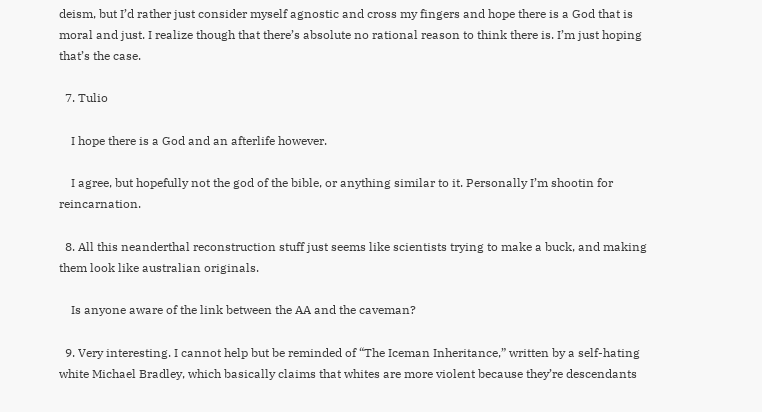deism, but I’d rather just consider myself agnostic and cross my fingers and hope there is a God that is moral and just. I realize though that there’s absolute no rational reason to think there is. I’m just hoping that’s the case.

  7. Tulio

    I hope there is a God and an afterlife however.

    I agree, but hopefully not the god of the bible, or anything similar to it. Personally I’m shootin for reincarnation.

  8. All this neanderthal reconstruction stuff just seems like scientists trying to make a buck, and making them look like australian originals.

    Is anyone aware of the link between the AA and the caveman?

  9. Very interesting. I cannot help but be reminded of “The Iceman Inheritance,” written by a self-hating white Michael Bradley, which basically claims that whites are more violent because they’re descendants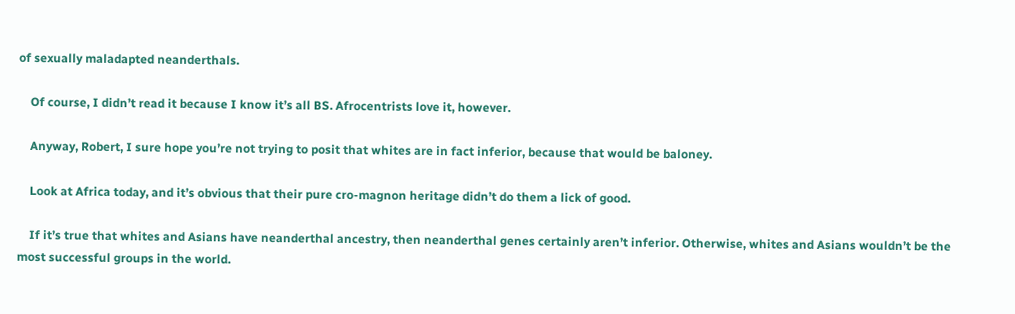of sexually maladapted neanderthals.

    Of course, I didn’t read it because I know it’s all BS. Afrocentrists love it, however.

    Anyway, Robert, I sure hope you’re not trying to posit that whites are in fact inferior, because that would be baloney.

    Look at Africa today, and it’s obvious that their pure cro-magnon heritage didn’t do them a lick of good.

    If it’s true that whites and Asians have neanderthal ancestry, then neanderthal genes certainly aren’t inferior. Otherwise, whites and Asians wouldn’t be the most successful groups in the world.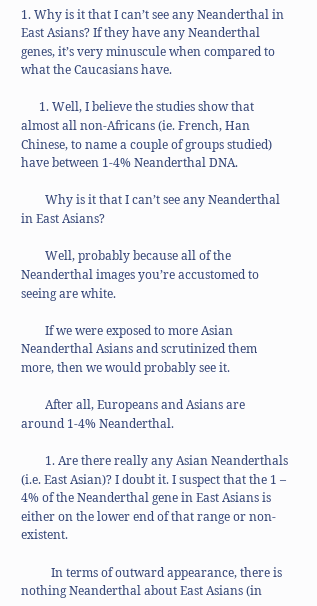1. Why is it that I can’t see any Neanderthal in East Asians? If they have any Neanderthal genes, it’s very minuscule when compared to what the Caucasians have.

      1. Well, I believe the studies show that almost all non-Africans (ie. French, Han Chinese, to name a couple of groups studied) have between 1-4% Neanderthal DNA.

        Why is it that I can’t see any Neanderthal in East Asians?

        Well, probably because all of the Neanderthal images you’re accustomed to seeing are white.

        If we were exposed to more Asian Neanderthal Asians and scrutinized them more, then we would probably see it.

        After all, Europeans and Asians are around 1-4% Neanderthal.

        1. Are there really any Asian Neanderthals (i.e. East Asian)? I doubt it. I suspect that the 1 – 4% of the Neanderthal gene in East Asians is either on the lower end of that range or non-existent.

          In terms of outward appearance, there is nothing Neanderthal about East Asians (in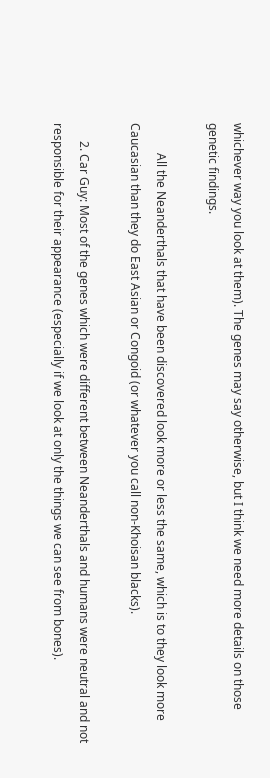whichever way you look at them). The genes may say otherwise, but I think we need more details on those genetic findings.

          All the Neanderthals that have been discovered look more or less the same, which is to they look more Caucasian than they do East Asian or Congoid (or whatever you call non-Khoisan blacks).

      2. Car Guy: Most of the genes which were different between Neanderthals and humans were neutral and not responsible for their appearance (especially if we look at only the things we can see from bones).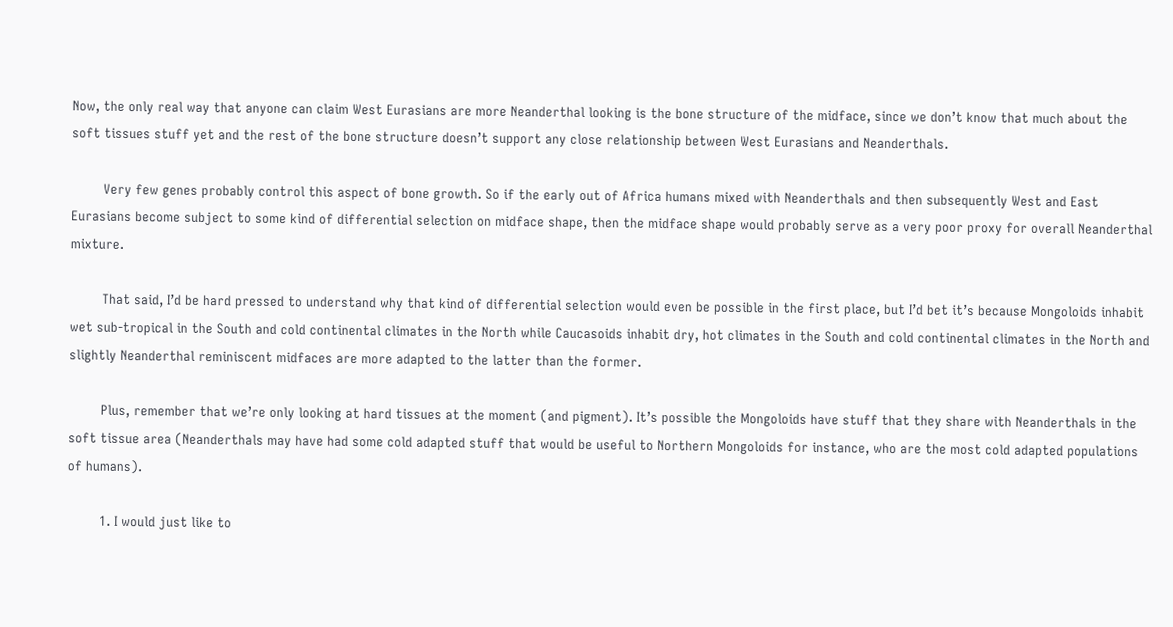Now, the only real way that anyone can claim West Eurasians are more Neanderthal looking is the bone structure of the midface, since we don’t know that much about the soft tissues stuff yet and the rest of the bone structure doesn’t support any close relationship between West Eurasians and Neanderthals.

        Very few genes probably control this aspect of bone growth. So if the early out of Africa humans mixed with Neanderthals and then subsequently West and East Eurasians become subject to some kind of differential selection on midface shape, then the midface shape would probably serve as a very poor proxy for overall Neanderthal mixture.

        That said, I’d be hard pressed to understand why that kind of differential selection would even be possible in the first place, but I’d bet it’s because Mongoloids inhabit wet sub-tropical in the South and cold continental climates in the North while Caucasoids inhabit dry, hot climates in the South and cold continental climates in the North and slightly Neanderthal reminiscent midfaces are more adapted to the latter than the former.

        Plus, remember that we’re only looking at hard tissues at the moment (and pigment). It’s possible the Mongoloids have stuff that they share with Neanderthals in the soft tissue area (Neanderthals may have had some cold adapted stuff that would be useful to Northern Mongoloids for instance, who are the most cold adapted populations of humans).

        1. I would just like to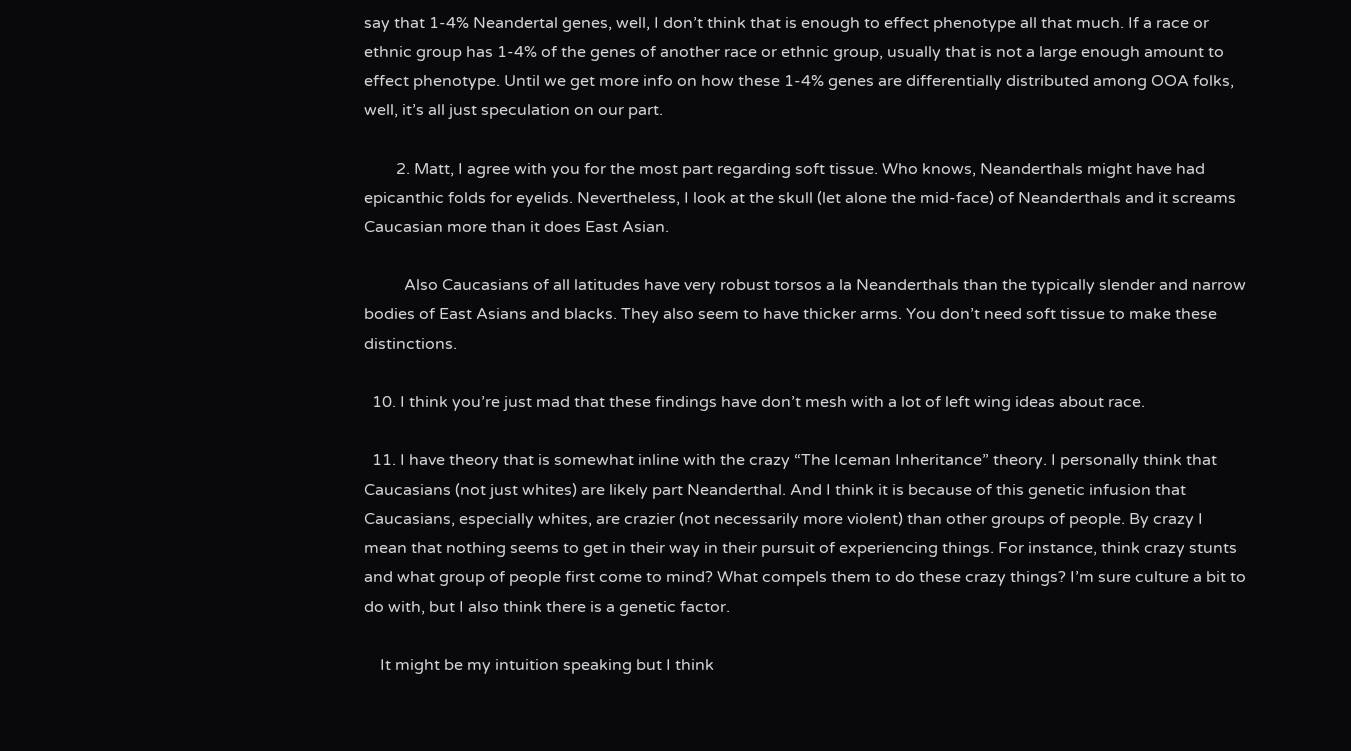say that 1-4% Neandertal genes, well, I don’t think that is enough to effect phenotype all that much. If a race or ethnic group has 1-4% of the genes of another race or ethnic group, usually that is not a large enough amount to effect phenotype. Until we get more info on how these 1-4% genes are differentially distributed among OOA folks, well, it’s all just speculation on our part.

        2. Matt, I agree with you for the most part regarding soft tissue. Who knows, Neanderthals might have had epicanthic folds for eyelids. Nevertheless, I look at the skull (let alone the mid-face) of Neanderthals and it screams Caucasian more than it does East Asian.

          Also Caucasians of all latitudes have very robust torsos a la Neanderthals than the typically slender and narrow bodies of East Asians and blacks. They also seem to have thicker arms. You don’t need soft tissue to make these distinctions.

  10. I think you’re just mad that these findings have don’t mesh with a lot of left wing ideas about race.

  11. I have theory that is somewhat inline with the crazy “The Iceman Inheritance” theory. I personally think that Caucasians (not just whites) are likely part Neanderthal. And I think it is because of this genetic infusion that Caucasians, especially whites, are crazier (not necessarily more violent) than other groups of people. By crazy I mean that nothing seems to get in their way in their pursuit of experiencing things. For instance, think crazy stunts and what group of people first come to mind? What compels them to do these crazy things? I’m sure culture a bit to do with, but I also think there is a genetic factor.

    It might be my intuition speaking but I think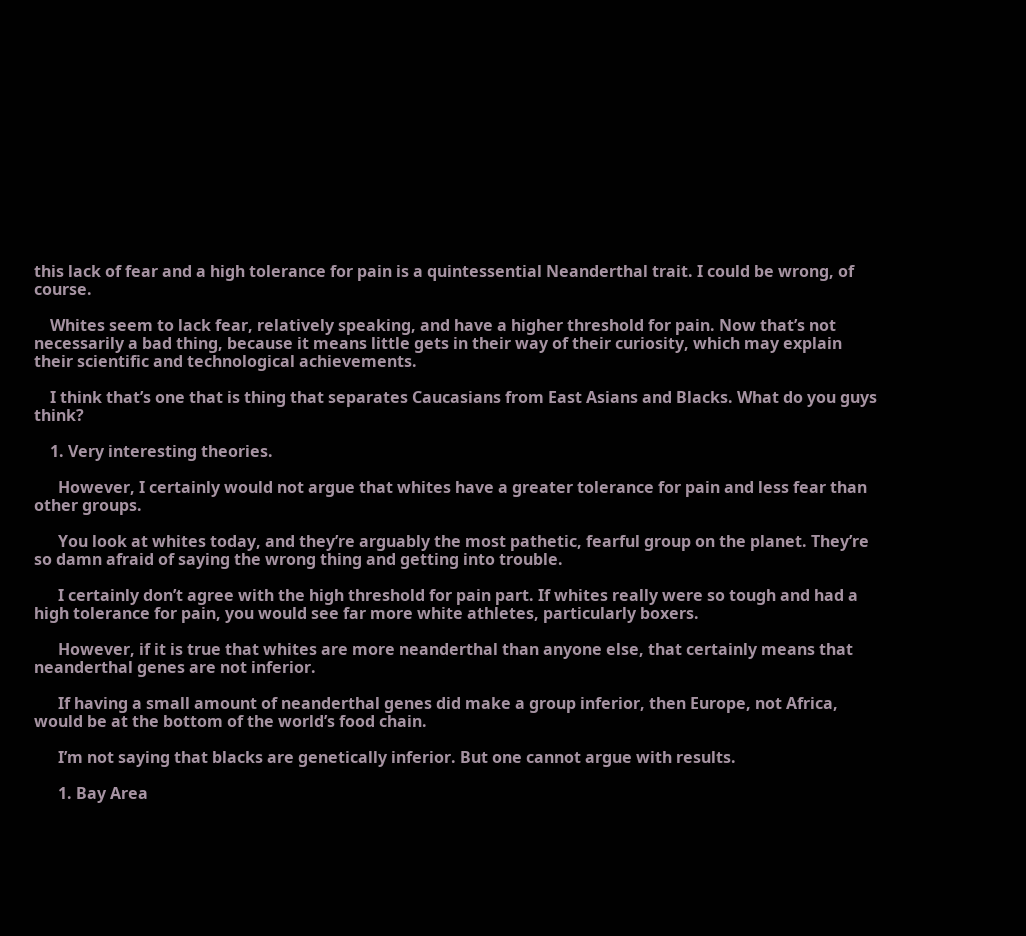this lack of fear and a high tolerance for pain is a quintessential Neanderthal trait. I could be wrong, of course.

    Whites seem to lack fear, relatively speaking, and have a higher threshold for pain. Now that’s not necessarily a bad thing, because it means little gets in their way of their curiosity, which may explain their scientific and technological achievements.

    I think that’s one that is thing that separates Caucasians from East Asians and Blacks. What do you guys think?

    1. Very interesting theories.

      However, I certainly would not argue that whites have a greater tolerance for pain and less fear than other groups.

      You look at whites today, and they’re arguably the most pathetic, fearful group on the planet. They’re so damn afraid of saying the wrong thing and getting into trouble.

      I certainly don’t agree with the high threshold for pain part. If whites really were so tough and had a high tolerance for pain, you would see far more white athletes, particularly boxers.

      However, if it is true that whites are more neanderthal than anyone else, that certainly means that neanderthal genes are not inferior.

      If having a small amount of neanderthal genes did make a group inferior, then Europe, not Africa, would be at the bottom of the world’s food chain.

      I’m not saying that blacks are genetically inferior. But one cannot argue with results.

      1. Bay Area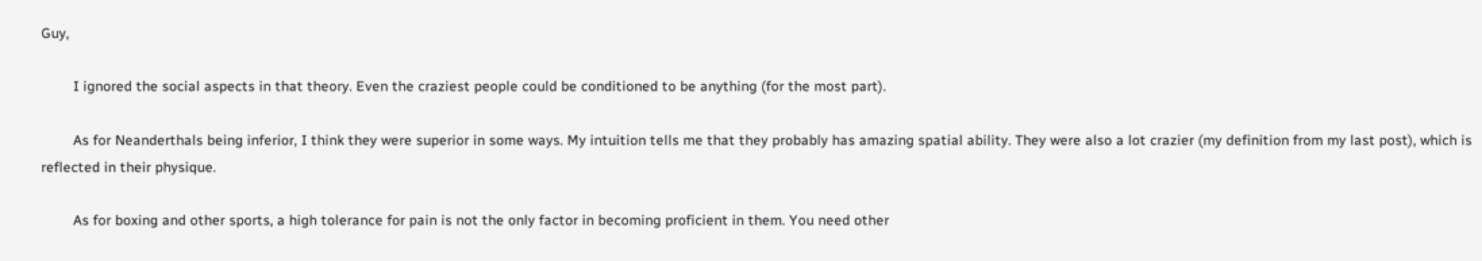Guy,

        I ignored the social aspects in that theory. Even the craziest people could be conditioned to be anything (for the most part).

        As for Neanderthals being inferior, I think they were superior in some ways. My intuition tells me that they probably has amazing spatial ability. They were also a lot crazier (my definition from my last post), which is reflected in their physique.

        As for boxing and other sports, a high tolerance for pain is not the only factor in becoming proficient in them. You need other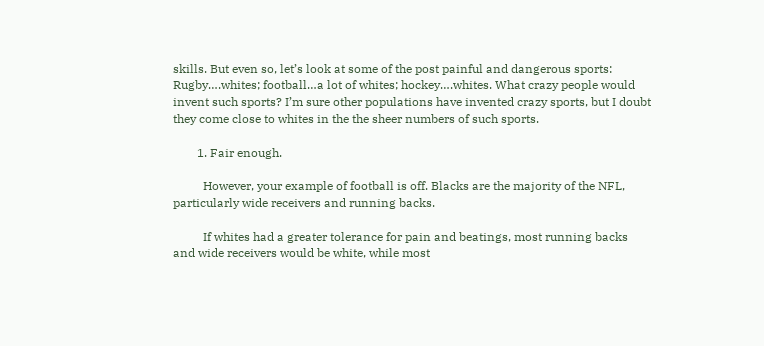skills. But even so, let’s look at some of the post painful and dangerous sports: Rugby….whites; football…a lot of whites; hockey….whites. What crazy people would invent such sports? I’m sure other populations have invented crazy sports, but I doubt they come close to whites in the the sheer numbers of such sports.

        1. Fair enough.

          However, your example of football is off. Blacks are the majority of the NFL, particularly wide receivers and running backs.

          If whites had a greater tolerance for pain and beatings, most running backs and wide receivers would be white, while most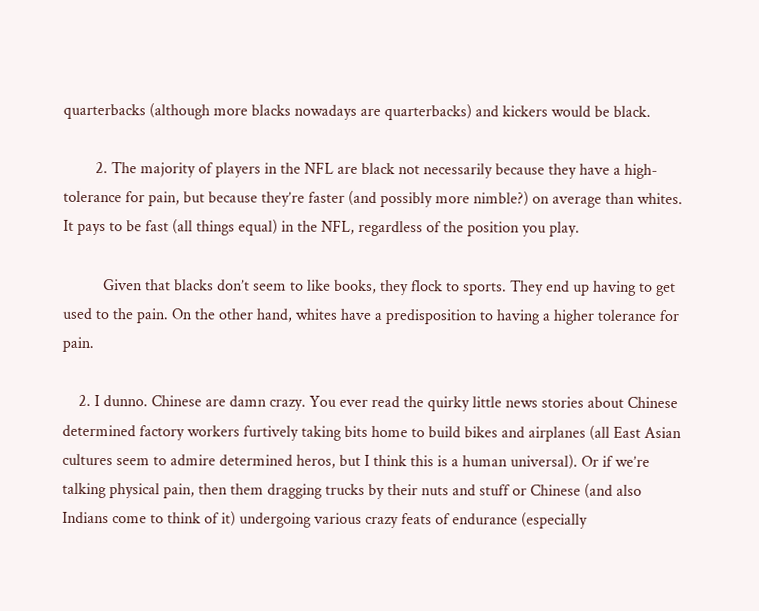quarterbacks (although more blacks nowadays are quarterbacks) and kickers would be black.

        2. The majority of players in the NFL are black not necessarily because they have a high-tolerance for pain, but because they’re faster (and possibly more nimble?) on average than whites. It pays to be fast (all things equal) in the NFL, regardless of the position you play.

          Given that blacks don’t seem to like books, they flock to sports. They end up having to get used to the pain. On the other hand, whites have a predisposition to having a higher tolerance for pain.

    2. I dunno. Chinese are damn crazy. You ever read the quirky little news stories about Chinese determined factory workers furtively taking bits home to build bikes and airplanes (all East Asian cultures seem to admire determined heros, but I think this is a human universal). Or if we’re talking physical pain, then them dragging trucks by their nuts and stuff or Chinese (and also Indians come to think of it) undergoing various crazy feats of endurance (especially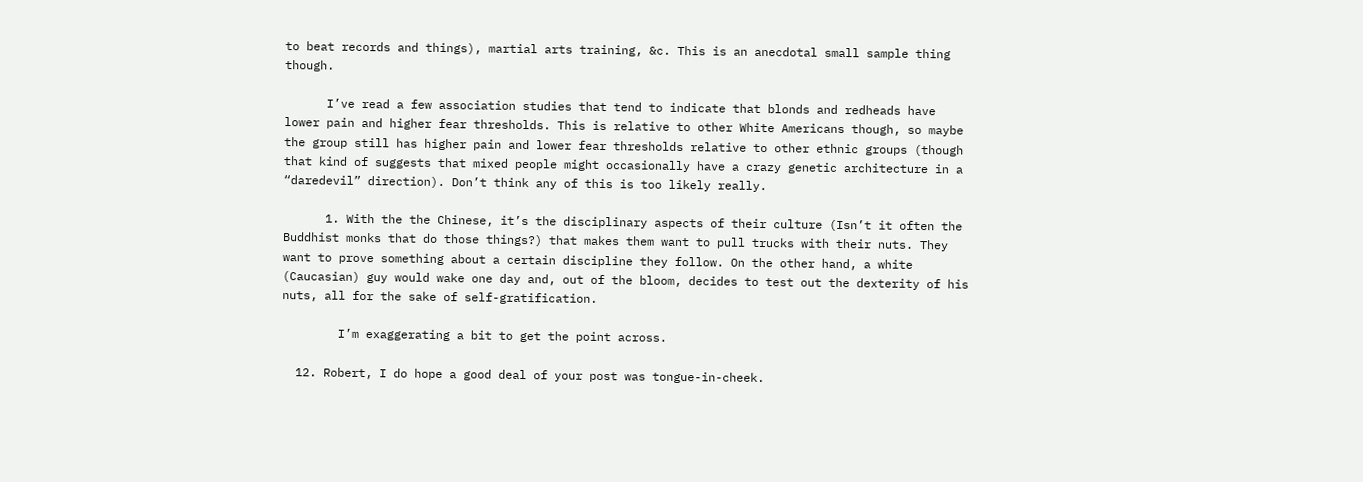to beat records and things), martial arts training, &c. This is an anecdotal small sample thing though.

      I’ve read a few association studies that tend to indicate that blonds and redheads have lower pain and higher fear thresholds. This is relative to other White Americans though, so maybe the group still has higher pain and lower fear thresholds relative to other ethnic groups (though that kind of suggests that mixed people might occasionally have a crazy genetic architecture in a “daredevil” direction). Don’t think any of this is too likely really.

      1. With the the Chinese, it’s the disciplinary aspects of their culture (Isn’t it often the Buddhist monks that do those things?) that makes them want to pull trucks with their nuts. They want to prove something about a certain discipline they follow. On the other hand, a white (Caucasian) guy would wake one day and, out of the bloom, decides to test out the dexterity of his nuts, all for the sake of self-gratification.

        I’m exaggerating a bit to get the point across.

  12. Robert, I do hope a good deal of your post was tongue-in-cheek.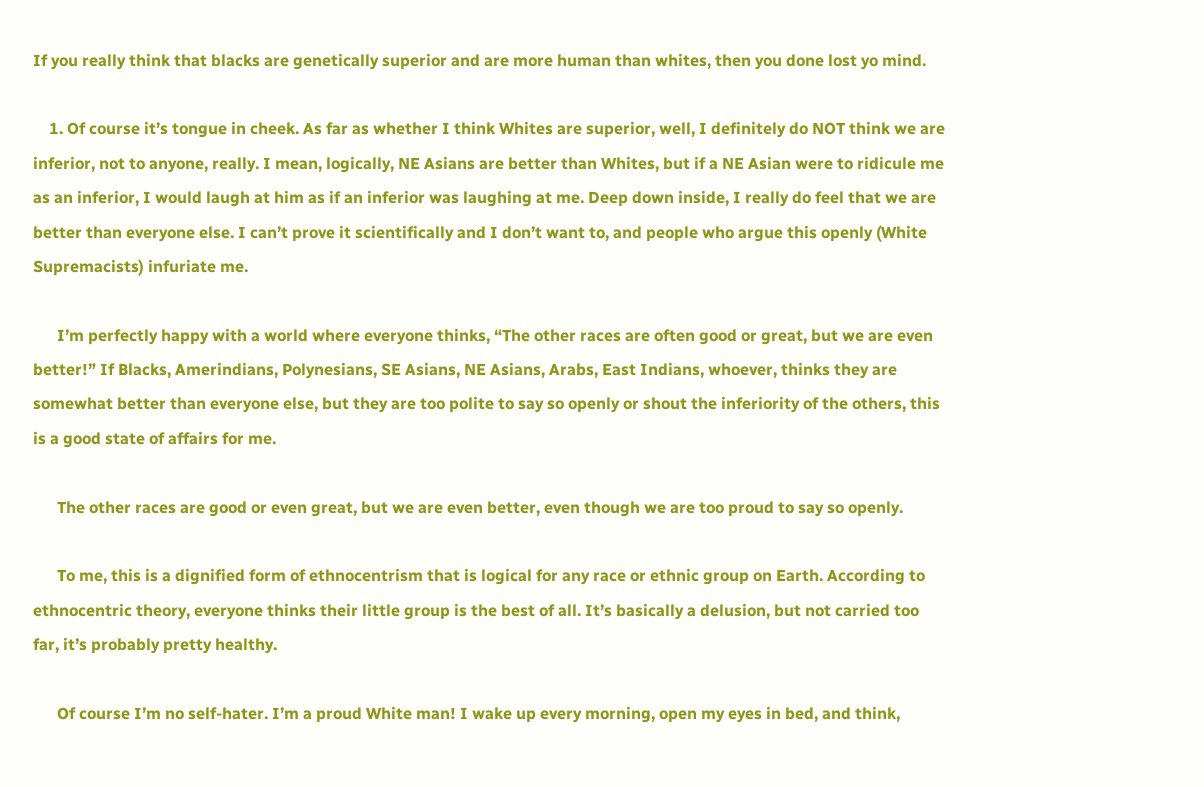If you really think that blacks are genetically superior and are more human than whites, then you done lost yo mind.

    1. Of course it’s tongue in cheek. As far as whether I think Whites are superior, well, I definitely do NOT think we are inferior, not to anyone, really. I mean, logically, NE Asians are better than Whites, but if a NE Asian were to ridicule me as an inferior, I would laugh at him as if an inferior was laughing at me. Deep down inside, I really do feel that we are better than everyone else. I can’t prove it scientifically and I don’t want to, and people who argue this openly (White Supremacists) infuriate me.

      I’m perfectly happy with a world where everyone thinks, “The other races are often good or great, but we are even better!” If Blacks, Amerindians, Polynesians, SE Asians, NE Asians, Arabs, East Indians, whoever, thinks they are somewhat better than everyone else, but they are too polite to say so openly or shout the inferiority of the others, this is a good state of affairs for me.

      The other races are good or even great, but we are even better, even though we are too proud to say so openly.

      To me, this is a dignified form of ethnocentrism that is logical for any race or ethnic group on Earth. According to ethnocentric theory, everyone thinks their little group is the best of all. It’s basically a delusion, but not carried too far, it’s probably pretty healthy.

      Of course I’m no self-hater. I’m a proud White man! I wake up every morning, open my eyes in bed, and think,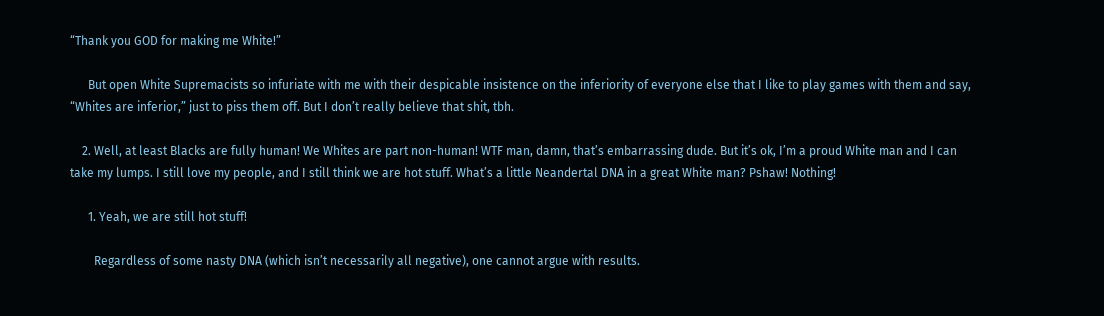“Thank you GOD for making me White!”

      But open White Supremacists so infuriate with me with their despicable insistence on the inferiority of everyone else that I like to play games with them and say, “Whites are inferior,” just to piss them off. But I don’t really believe that shit, tbh.

    2. Well, at least Blacks are fully human! We Whites are part non-human! WTF man, damn, that’s embarrassing dude. But it’s ok, I’m a proud White man and I can take my lumps. I still love my people, and I still think we are hot stuff. What’s a little Neandertal DNA in a great White man? Pshaw! Nothing!

      1. Yeah, we are still hot stuff!

        Regardless of some nasty DNA (which isn’t necessarily all negative), one cannot argue with results.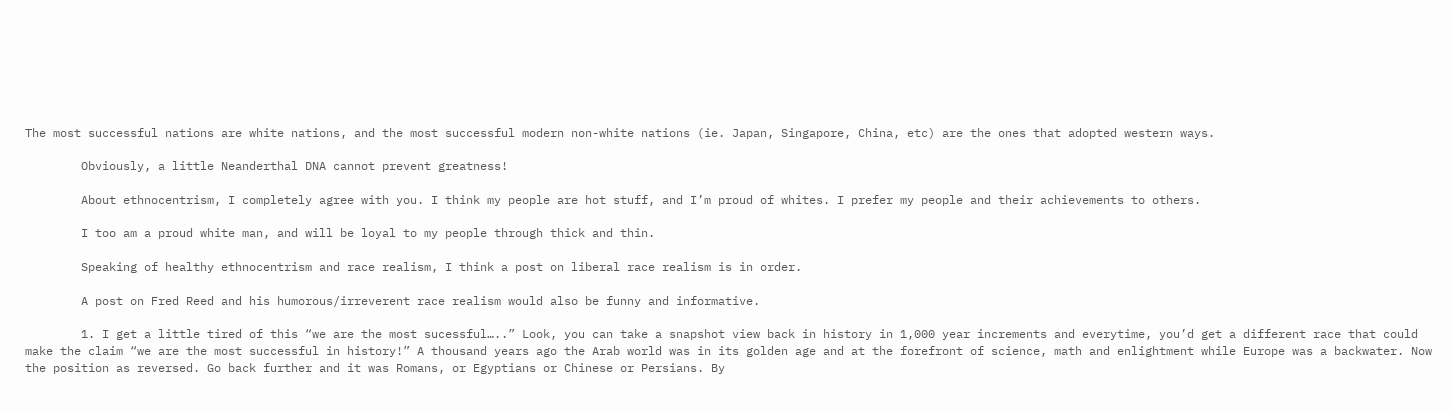The most successful nations are white nations, and the most successful modern non-white nations (ie. Japan, Singapore, China, etc) are the ones that adopted western ways.

        Obviously, a little Neanderthal DNA cannot prevent greatness!

        About ethnocentrism, I completely agree with you. I think my people are hot stuff, and I’m proud of whites. I prefer my people and their achievements to others.

        I too am a proud white man, and will be loyal to my people through thick and thin.

        Speaking of healthy ethnocentrism and race realism, I think a post on liberal race realism is in order.

        A post on Fred Reed and his humorous/irreverent race realism would also be funny and informative.

        1. I get a little tired of this “we are the most sucessful…..” Look, you can take a snapshot view back in history in 1,000 year increments and everytime, you’d get a different race that could make the claim “we are the most successful in history!” A thousand years ago the Arab world was in its golden age and at the forefront of science, math and enlightment while Europe was a backwater. Now the position as reversed. Go back further and it was Romans, or Egyptians or Chinese or Persians. By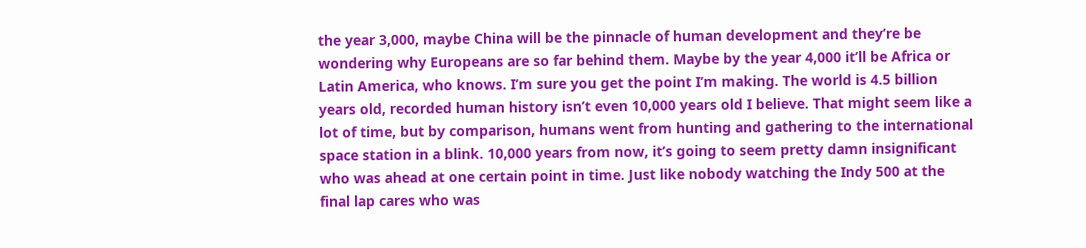the year 3,000, maybe China will be the pinnacle of human development and they’re be wondering why Europeans are so far behind them. Maybe by the year 4,000 it’ll be Africa or Latin America, who knows. I’m sure you get the point I’m making. The world is 4.5 billion years old, recorded human history isn’t even 10,000 years old I believe. That might seem like a lot of time, but by comparison, humans went from hunting and gathering to the international space station in a blink. 10,000 years from now, it’s going to seem pretty damn insignificant who was ahead at one certain point in time. Just like nobody watching the Indy 500 at the final lap cares who was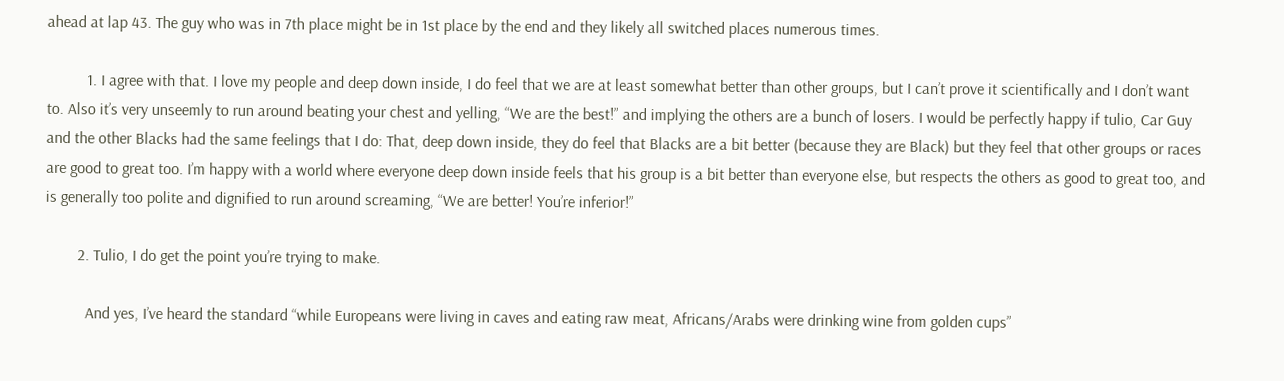ahead at lap 43. The guy who was in 7th place might be in 1st place by the end and they likely all switched places numerous times.

          1. I agree with that. I love my people and deep down inside, I do feel that we are at least somewhat better than other groups, but I can’t prove it scientifically and I don’t want to. Also it’s very unseemly to run around beating your chest and yelling, “We are the best!” and implying the others are a bunch of losers. I would be perfectly happy if tulio, Car Guy and the other Blacks had the same feelings that I do: That, deep down inside, they do feel that Blacks are a bit better (because they are Black) but they feel that other groups or races are good to great too. I’m happy with a world where everyone deep down inside feels that his group is a bit better than everyone else, but respects the others as good to great too, and is generally too polite and dignified to run around screaming, “We are better! You’re inferior!”

        2. Tulio, I do get the point you’re trying to make.

          And yes, I’ve heard the standard “while Europeans were living in caves and eating raw meat, Africans/Arabs were drinking wine from golden cups”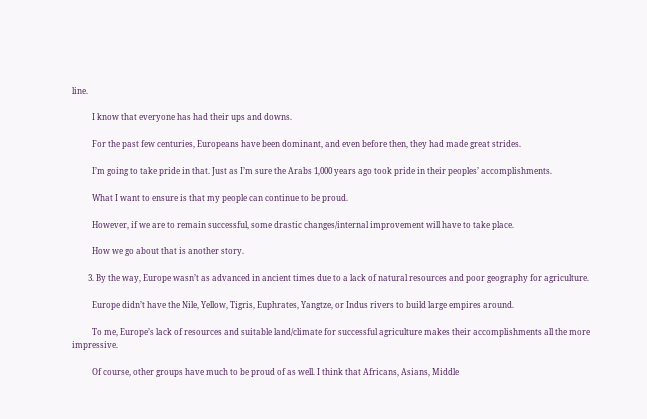line.

          I know that everyone has had their ups and downs.

          For the past few centuries, Europeans have been dominant, and even before then, they had made great strides.

          I’m going to take pride in that. Just as I’m sure the Arabs 1,000 years ago took pride in their peoples’ accomplishments.

          What I want to ensure is that my people can continue to be proud.

          However, if we are to remain successful, some drastic changes/internal improvement will have to take place.

          How we go about that is another story.

        3. By the way, Europe wasn’t as advanced in ancient times due to a lack of natural resources and poor geography for agriculture.

          Europe didn’t have the Nile, Yellow, Tigris, Euphrates, Yangtze, or Indus rivers to build large empires around.

          To me, Europe’s lack of resources and suitable land/climate for successful agriculture makes their accomplishments all the more impressive.

          Of course, other groups have much to be proud of as well. I think that Africans, Asians, Middle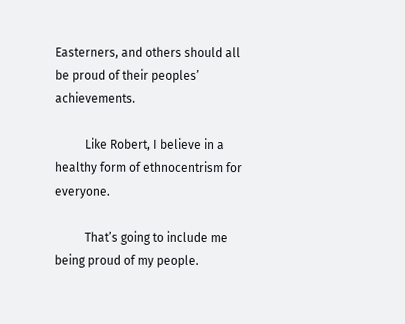Easterners, and others should all be proud of their peoples’ achievements.

          Like Robert, I believe in a healthy form of ethnocentrism for everyone.

          That’s going to include me being proud of my people.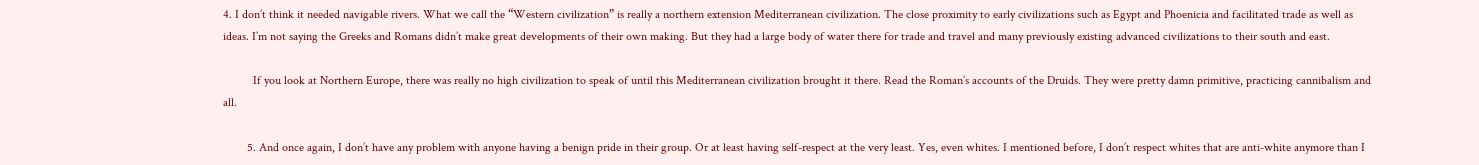4. I don’t think it needed navigable rivers. What we call the “Western civilization” is really a northern extension Mediterranean civilization. The close proximity to early civilizations such as Egypt and Phoenicia and facilitated trade as well as ideas. I’m not saying the Greeks and Romans didn’t make great developments of their own making. But they had a large body of water there for trade and travel and many previously existing advanced civilizations to their south and east.

          If you look at Northern Europe, there was really no high civilization to speak of until this Mediterranean civilization brought it there. Read the Roman’s accounts of the Druids. They were pretty damn primitive, practicing cannibalism and all.

        5. And once again, I don’t have any problem with anyone having a benign pride in their group. Or at least having self-respect at the very least. Yes, even whites. I mentioned before, I don’t respect whites that are anti-white anymore than I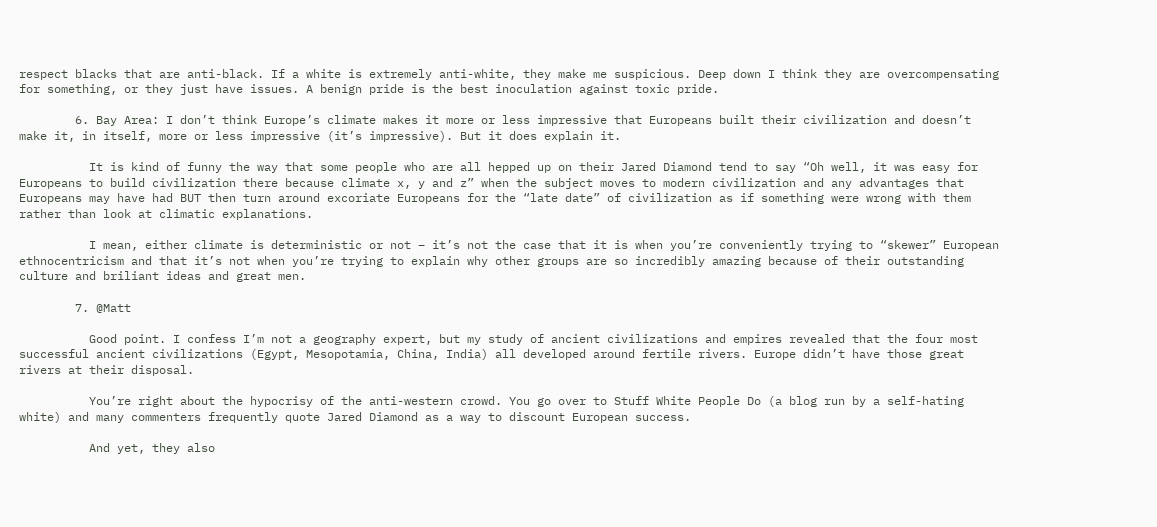respect blacks that are anti-black. If a white is extremely anti-white, they make me suspicious. Deep down I think they are overcompensating for something, or they just have issues. A benign pride is the best inoculation against toxic pride.

        6. Bay Area: I don’t think Europe’s climate makes it more or less impressive that Europeans built their civilization and doesn’t make it, in itself, more or less impressive (it’s impressive). But it does explain it.

          It is kind of funny the way that some people who are all hepped up on their Jared Diamond tend to say “Oh well, it was easy for Europeans to build civilization there because climate x, y and z” when the subject moves to modern civilization and any advantages that Europeans may have had BUT then turn around excoriate Europeans for the “late date” of civilization as if something were wrong with them rather than look at climatic explanations.

          I mean, either climate is deterministic or not – it’s not the case that it is when you’re conveniently trying to “skewer” European ethnocentricism and that it’s not when you’re trying to explain why other groups are so incredibly amazing because of their outstanding culture and briliant ideas and great men.

        7. @Matt

          Good point. I confess I’m not a geography expert, but my study of ancient civilizations and empires revealed that the four most successful ancient civilizations (Egypt, Mesopotamia, China, India) all developed around fertile rivers. Europe didn’t have those great rivers at their disposal.

          You’re right about the hypocrisy of the anti-western crowd. You go over to Stuff White People Do (a blog run by a self-hating white) and many commenters frequently quote Jared Diamond as a way to discount European success.

          And yet, they also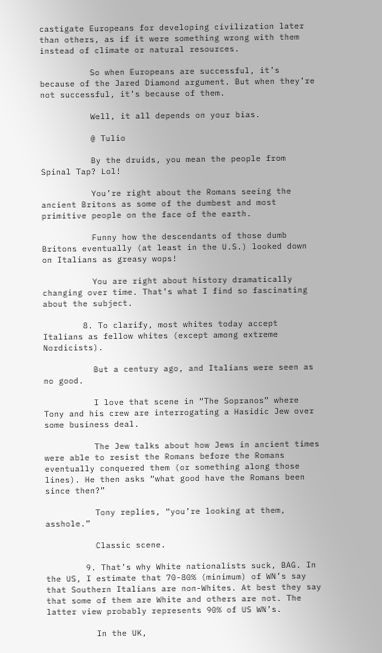castigate Europeans for developing civilization later than others, as if it were something wrong with them instead of climate or natural resources.

          So when Europeans are successful, it’s because of the Jared Diamond argument. But when they’re not successful, it’s because of them.

          Well, it all depends on your bias.

          @ Tulio

          By the druids, you mean the people from Spinal Tap? Lol!

          You’re right about the Romans seeing the ancient Britons as some of the dumbest and most primitive people on the face of the earth.

          Funny how the descendants of those dumb Britons eventually (at least in the U.S.) looked down on Italians as greasy wops!

          You are right about history dramatically changing over time. That’s what I find so fascinating about the subject.

        8. To clarify, most whites today accept Italians as fellow whites (except among extreme Nordicists).

          But a century ago, and Italians were seen as no good.

          I love that scene in “The Sopranos” where Tony and his crew are interrogating a Hasidic Jew over some business deal.

          The Jew talks about how Jews in ancient times were able to resist the Romans before the Romans eventually conquered them (or something along those lines). He then asks “what good have the Romans been since then?”

          Tony replies, “you’re looking at them, asshole.”

          Classic scene.

        9. That’s why White nationalists suck, BAG. In the US, I estimate that 70-80% (minimum) of WN’s say that Southern Italians are non-Whites. At best they say that some of them are White and others are not. The latter view probably represents 90% of US WN’s.

          In the UK,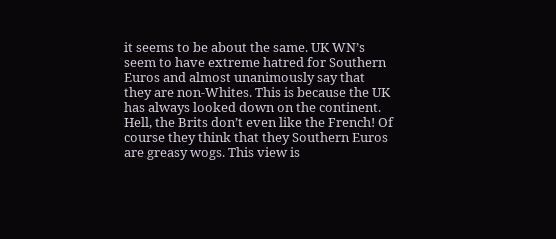it seems to be about the same. UK WN’s seem to have extreme hatred for Southern Euros and almost unanimously say that they are non-Whites. This is because the UK has always looked down on the continent. Hell, the Brits don’t even like the French! Of course they think that they Southern Euros are greasy wogs. This view is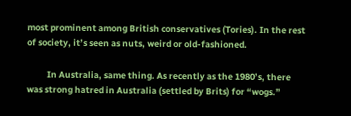most prominent among British conservatives (Tories). In the rest of society, it’s seen as nuts, weird or old-fashioned.

          In Australia, same thing. As recently as the 1980’s, there was strong hatred in Australia (settled by Brits) for “wogs.”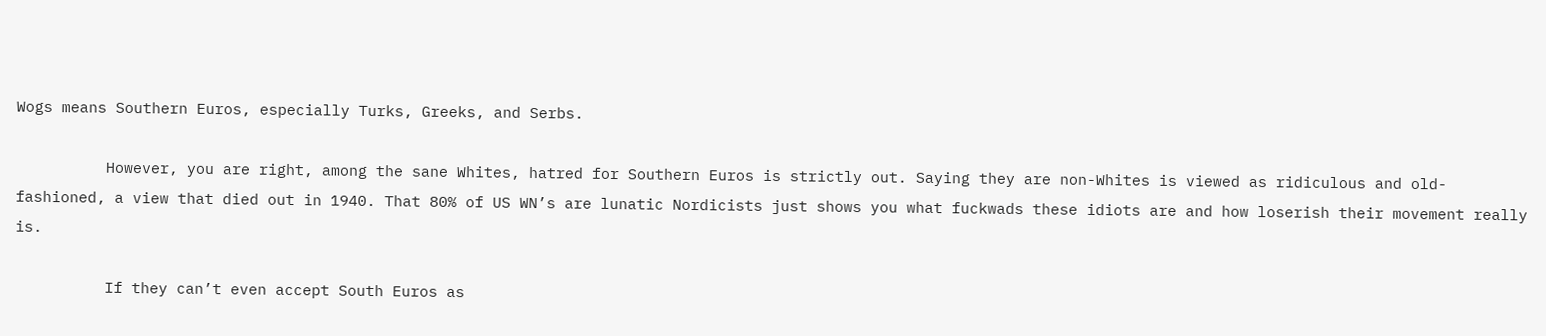Wogs means Southern Euros, especially Turks, Greeks, and Serbs.

          However, you are right, among the sane Whites, hatred for Southern Euros is strictly out. Saying they are non-Whites is viewed as ridiculous and old-fashioned, a view that died out in 1940. That 80% of US WN’s are lunatic Nordicists just shows you what fuckwads these idiots are and how loserish their movement really is.

          If they can’t even accept South Euros as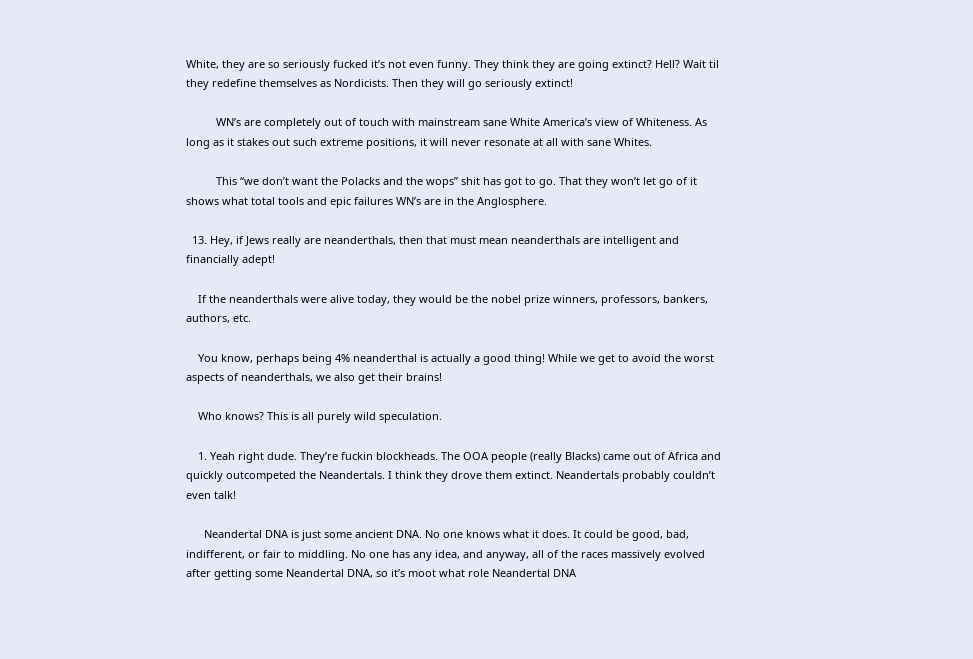White, they are so seriously fucked it’s not even funny. They think they are going extinct? Hell? Wait til they redefine themselves as Nordicists. Then they will go seriously extinct!

          WN’s are completely out of touch with mainstream sane White America’s view of Whiteness. As long as it stakes out such extreme positions, it will never resonate at all with sane Whites.

          This “we don’t want the Polacks and the wops” shit has got to go. That they won’t let go of it shows what total tools and epic failures WN’s are in the Anglosphere.

  13. Hey, if Jews really are neanderthals, then that must mean neanderthals are intelligent and financially adept!

    If the neanderthals were alive today, they would be the nobel prize winners, professors, bankers, authors, etc.

    You know, perhaps being 4% neanderthal is actually a good thing! While we get to avoid the worst aspects of neanderthals, we also get their brains!

    Who knows? This is all purely wild speculation.

    1. Yeah right dude. They’re fuckin blockheads. The OOA people (really Blacks) came out of Africa and quickly outcompeted the Neandertals. I think they drove them extinct. Neandertals probably couldn’t even talk!

      Neandertal DNA is just some ancient DNA. No one knows what it does. It could be good, bad, indifferent, or fair to middling. No one has any idea, and anyway, all of the races massively evolved after getting some Neandertal DNA, so it’s moot what role Neandertal DNA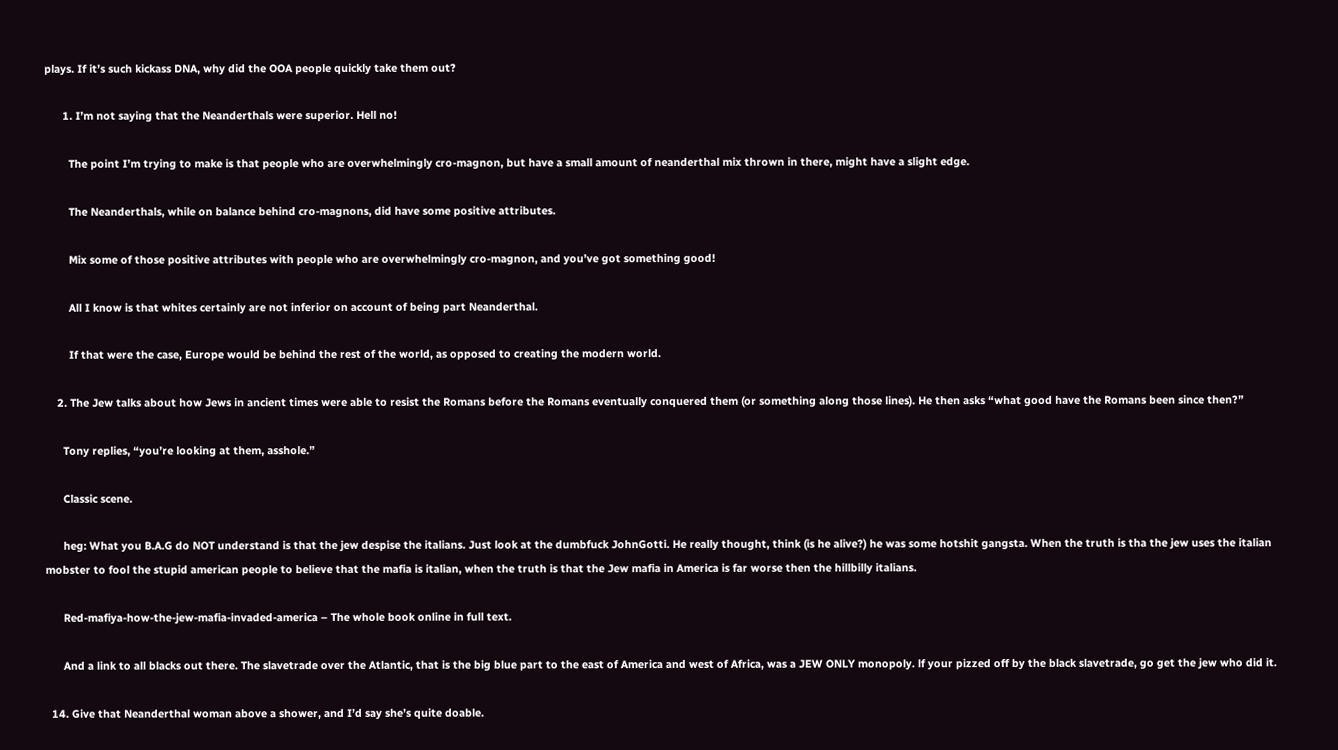plays. If it’s such kickass DNA, why did the OOA people quickly take them out?

      1. I’m not saying that the Neanderthals were superior. Hell no!

        The point I’m trying to make is that people who are overwhelmingly cro-magnon, but have a small amount of neanderthal mix thrown in there, might have a slight edge.

        The Neanderthals, while on balance behind cro-magnons, did have some positive attributes.

        Mix some of those positive attributes with people who are overwhelmingly cro-magnon, and you’ve got something good!

        All I know is that whites certainly are not inferior on account of being part Neanderthal.

        If that were the case, Europe would be behind the rest of the world, as opposed to creating the modern world.

    2. The Jew talks about how Jews in ancient times were able to resist the Romans before the Romans eventually conquered them (or something along those lines). He then asks “what good have the Romans been since then?”

      Tony replies, “you’re looking at them, asshole.”

      Classic scene.

      heg: What you B.A.G do NOT understand is that the jew despise the italians. Just look at the dumbfuck JohnGotti. He really thought, think (is he alive?) he was some hotshit gangsta. When the truth is tha the jew uses the italian mobster to fool the stupid american people to believe that the mafia is italian, when the truth is that the Jew mafia in America is far worse then the hillbilly italians.

      Red-mafiya-how-the-jew-mafia-invaded-america – The whole book online in full text.

      And a link to all blacks out there. The slavetrade over the Atlantic, that is the big blue part to the east of America and west of Africa, was a JEW ONLY monopoly. lf your pizzed off by the black slavetrade, go get the jew who did it.

  14. Give that Neanderthal woman above a shower, and I’d say she’s quite doable.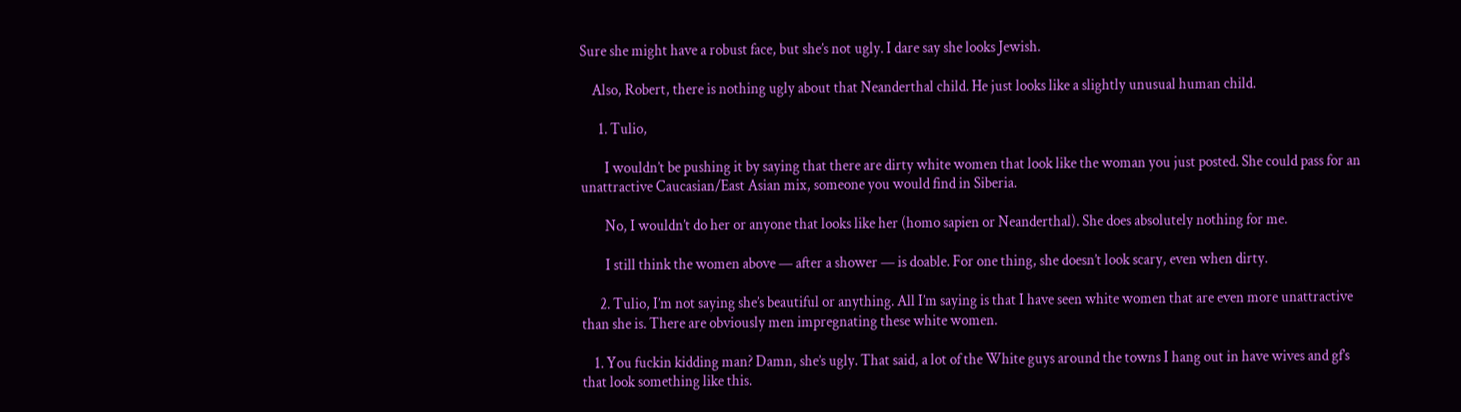Sure she might have a robust face, but she’s not ugly. I dare say she looks Jewish.

    Also, Robert, there is nothing ugly about that Neanderthal child. He just looks like a slightly unusual human child.

      1. Tulio,

        I wouldn’t be pushing it by saying that there are dirty white women that look like the woman you just posted. She could pass for an unattractive Caucasian/East Asian mix, someone you would find in Siberia.

        No, I wouldn’t do her or anyone that looks like her (homo sapien or Neanderthal). She does absolutely nothing for me.

        I still think the women above — after a shower — is doable. For one thing, she doesn’t look scary, even when dirty.

      2. Tulio, I’m not saying she’s beautiful or anything. All I’m saying is that I have seen white women that are even more unattractive than she is. There are obviously men impregnating these white women.

    1. You fuckin kidding man? Damn, she’s ugly. That said, a lot of the White guys around the towns I hang out in have wives and gf’s that look something like this.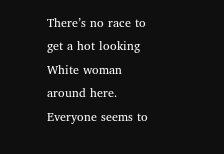There’s no race to get a hot looking White woman around here. Everyone seems to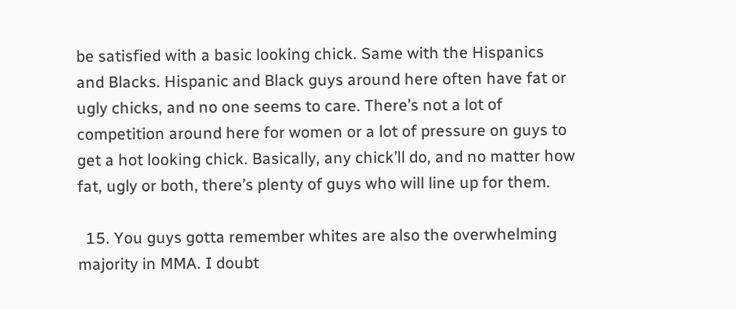be satisfied with a basic looking chick. Same with the Hispanics and Blacks. Hispanic and Black guys around here often have fat or ugly chicks, and no one seems to care. There’s not a lot of competition around here for women or a lot of pressure on guys to get a hot looking chick. Basically, any chick’ll do, and no matter how fat, ugly or both, there’s plenty of guys who will line up for them.

  15. You guys gotta remember whites are also the overwhelming majority in MMA. I doubt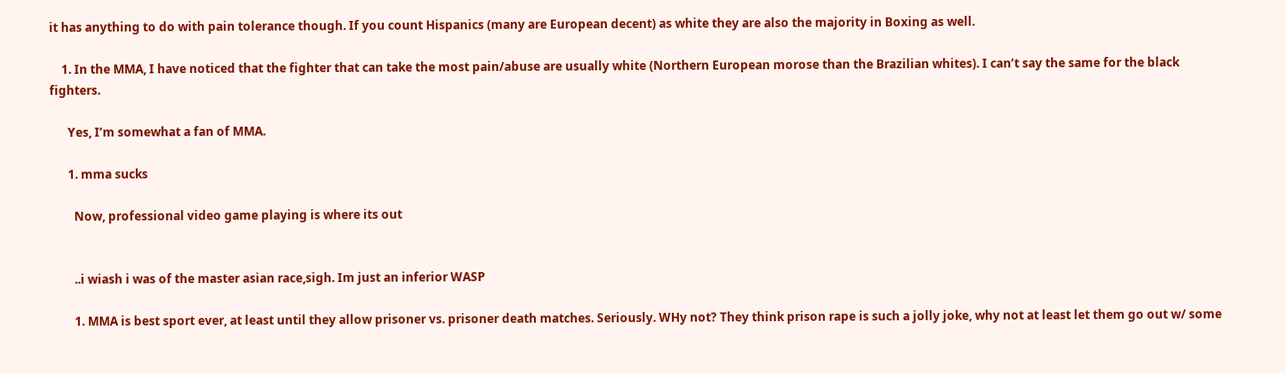it has anything to do with pain tolerance though. If you count Hispanics (many are European decent) as white they are also the majority in Boxing as well.

    1. In the MMA, I have noticed that the fighter that can take the most pain/abuse are usually white (Northern European morose than the Brazilian whites). I can’t say the same for the black fighters.

      Yes, I’m somewhat a fan of MMA.

      1. mma sucks

        Now, professional video game playing is where its out


        ..i wiash i was of the master asian race,sigh. Im just an inferior WASP

        1. MMA is best sport ever, at least until they allow prisoner vs. prisoner death matches. Seriously. WHy not? They think prison rape is such a jolly joke, why not at least let them go out w/ some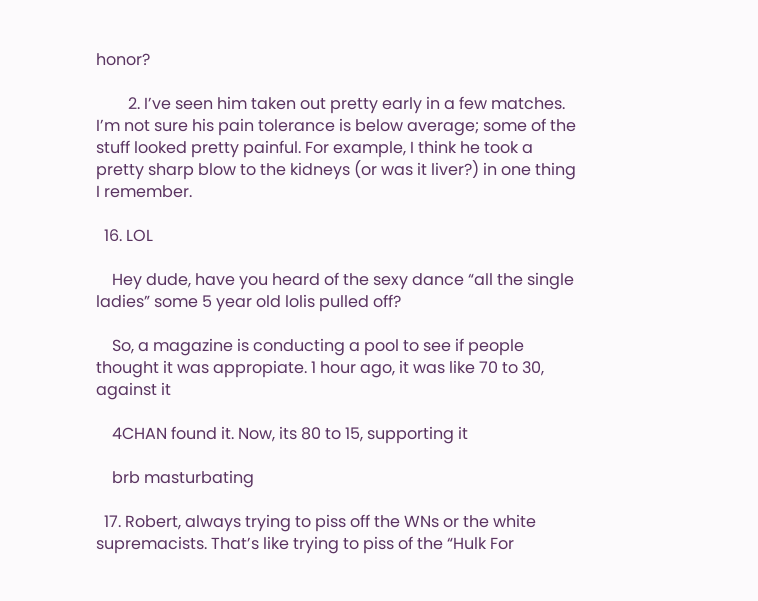honor?

        2. I’ve seen him taken out pretty early in a few matches. I’m not sure his pain tolerance is below average; some of the stuff looked pretty painful. For example, I think he took a pretty sharp blow to the kidneys (or was it liver?) in one thing I remember.

  16. LOL

    Hey dude, have you heard of the sexy dance “all the single ladies” some 5 year old lolis pulled off?

    So, a magazine is conducting a pool to see if people thought it was appropiate. 1 hour ago, it was like 70 to 30, against it

    4CHAN found it. Now, its 80 to 15, supporting it

    brb masturbating

  17. Robert, always trying to piss off the WNs or the white supremacists. That’s like trying to piss of the “Hulk For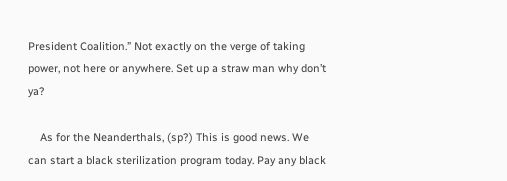President Coalition.” Not exactly on the verge of taking power, not here or anywhere. Set up a straw man why don’t ya?

    As for the Neanderthals, (sp?) This is good news. We can start a black sterilization program today. Pay any black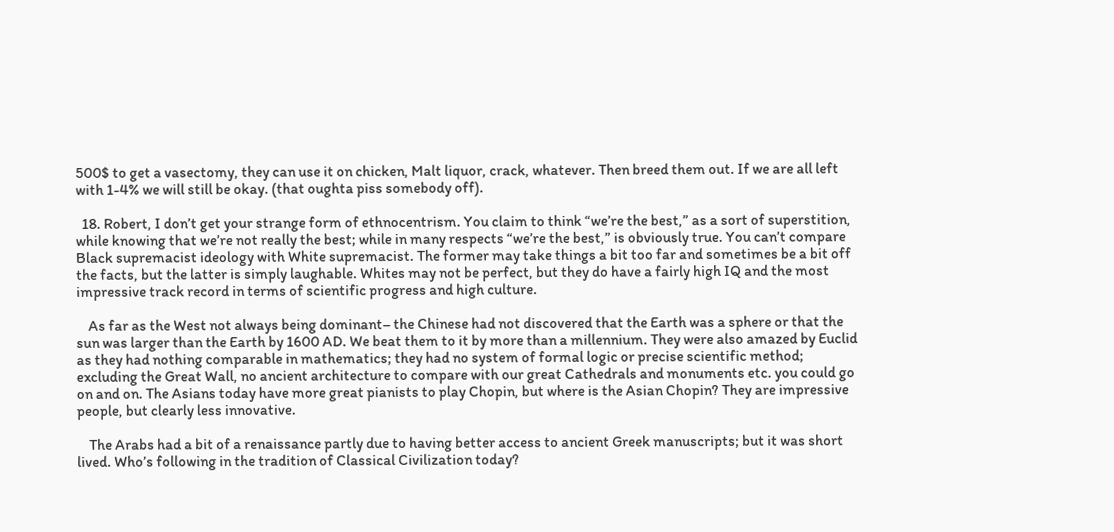500$ to get a vasectomy, they can use it on chicken, Malt liquor, crack, whatever. Then breed them out. If we are all left with 1-4% we will still be okay. (that oughta piss somebody off).

  18. Robert, I don’t get your strange form of ethnocentrism. You claim to think “we’re the best,” as a sort of superstition, while knowing that we’re not really the best; while in many respects “we’re the best,” is obviously true. You can’t compare Black supremacist ideology with White supremacist. The former may take things a bit too far and sometimes be a bit off the facts, but the latter is simply laughable. Whites may not be perfect, but they do have a fairly high IQ and the most impressive track record in terms of scientific progress and high culture.

    As far as the West not always being dominant– the Chinese had not discovered that the Earth was a sphere or that the sun was larger than the Earth by 1600 AD. We beat them to it by more than a millennium. They were also amazed by Euclid as they had nothing comparable in mathematics; they had no system of formal logic or precise scientific method; excluding the Great Wall, no ancient architecture to compare with our great Cathedrals and monuments etc. you could go on and on. The Asians today have more great pianists to play Chopin, but where is the Asian Chopin? They are impressive people, but clearly less innovative.

    The Arabs had a bit of a renaissance partly due to having better access to ancient Greek manuscripts; but it was short lived. Who’s following in the tradition of Classical Civilization today?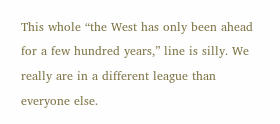This whole “the West has only been ahead for a few hundred years,” line is silly. We really are in a different league than everyone else.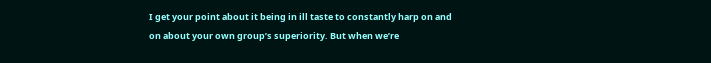I get your point about it being in ill taste to constantly harp on and on about your own group’s superiority. But when we’re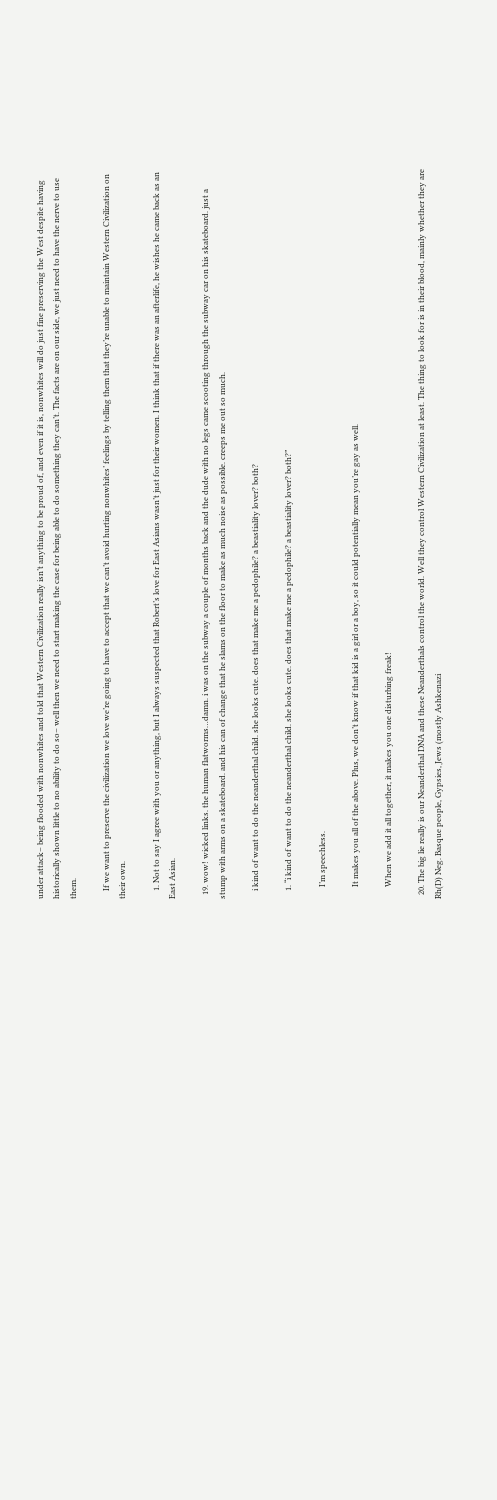under attack– being flooded with nonwhites and told that Western Civilization really isn’t anything to be proud of, and even if it is, nonwhites will do just fine preserving the West despite having historically shown little to no ability to do so– well then we need to start making the case for being able to do something they can’t. The facts are on our side, we just need to have the nerve to use them.

    If we want to preserve the civilization we love we’re going to have to accept that we can’t avoid hurting nonwhites’ feelings by telling them that they’re unable to maintain Western Civilization on their own.

    1. Not to say I agree with you or anything, but I always suspected that Robert’s love for East Asians wasn’t just for their women. I think that if there was an afterlife, he wishes he came back as an East Asian.

  19. wow! wicked links. the human flatworms…damn. i was on the subway a couple of months back and the dude with no legs came scooting through the subway car on his skateboard. just a stump with arms on a skateboard. and his can of change that he slams on the floor to make as much noise as possible. creeps me out so much.

    i kind of want to do the neanderthal child. she looks cute. does that make me a pedophile? a beastiality lover? both?

    1. “i kind of want to do the neanderthal child. she looks cute. does that make me a pedophile? a beastiality lover? both?”

      I’m speechless.

      It makes you all of the above. Plus, we don’t know if that kid is a girl or a boy, so it could potentially mean you’re gay as well.

      When we add it all together, it makes you one disturbing freak!

  20. The big lie really is our Neanderthal DNA and these Neanderthals control the world. Well they control Western Civilization at least. The thing to look for is in their blood, mainly whether they are Rh(D) Neg. Basque people, Gypsies, Jews (mostly Ashkenazi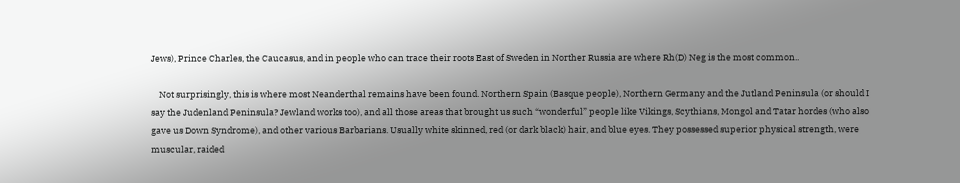Jews), Prince Charles, the Caucasus, and in people who can trace their roots East of Sweden in Norther Russia are where Rh(D) Neg is the most common..

    Not surprisingly, this is where most Neanderthal remains have been found. Northern Spain (Basque people), Northern Germany and the Jutland Peninsula (or should I say the Judenland Peninsula? Jewland works too), and all those areas that brought us such “wonderful” people like Vikings, Scythians, Mongol and Tatar hordes (who also gave us Down Syndrome), and other various Barbarians. Usually white skinned, red (or dark black) hair, and blue eyes. They possessed superior physical strength, were muscular, raided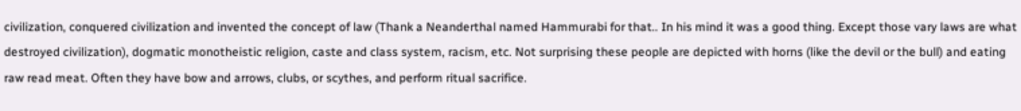civilization, conquered civilization and invented the concept of law (Thank a Neanderthal named Hammurabi for that.. In his mind it was a good thing. Except those vary laws are what destroyed civilization), dogmatic monotheistic religion, caste and class system, racism, etc. Not surprising these people are depicted with horns (like the devil or the bull) and eating raw read meat. Often they have bow and arrows, clubs, or scythes, and perform ritual sacrifice.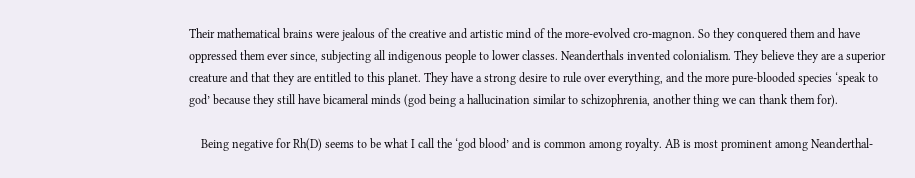Their mathematical brains were jealous of the creative and artistic mind of the more-evolved cro-magnon. So they conquered them and have oppressed them ever since, subjecting all indigenous people to lower classes. Neanderthals invented colonialism. They believe they are a superior creature and that they are entitled to this planet. They have a strong desire to rule over everything, and the more pure-blooded species ‘speak to god’ because they still have bicameral minds (god being a hallucination similar to schizophrenia, another thing we can thank them for).

    Being negative for Rh(D) seems to be what I call the ‘god blood’ and is common among royalty. AB is most prominent among Neanderthal-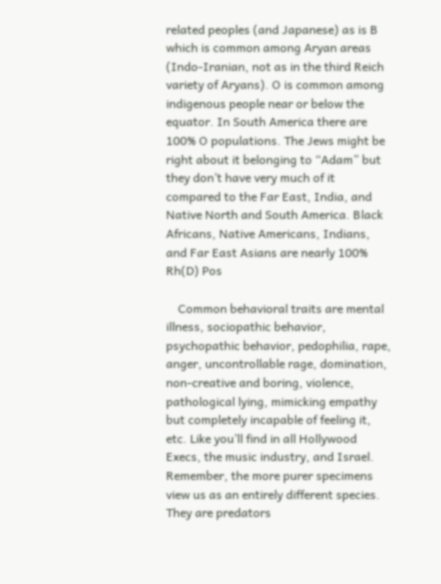related peoples (and Japanese) as is B which is common among Aryan areas (Indo-Iranian, not as in the third Reich variety of Aryans). O is common among indigenous people near or below the equator. In South America there are 100% O populations. The Jews might be right about it belonging to “Adam” but they don’t have very much of it compared to the Far East, India, and Native North and South America. Black Africans, Native Americans, Indians, and Far East Asians are nearly 100% Rh(D) Pos

    Common behavioral traits are mental illness, sociopathic behavior, psychopathic behavior, pedophilia, rape, anger, uncontrollable rage, domination, non-creative and boring, violence, pathological lying, mimicking empathy but completely incapable of feeling it, etc. Like you’ll find in all Hollywood Execs, the music industry, and Israel. Remember, the more purer specimens view us as an entirely different species. They are predators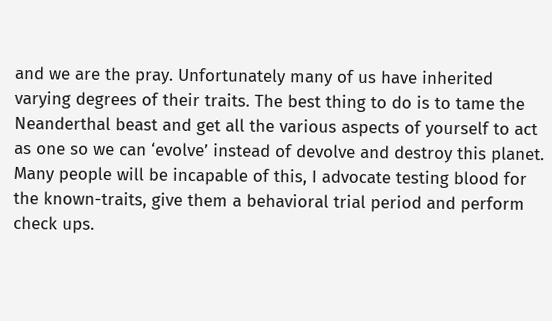and we are the pray. Unfortunately many of us have inherited varying degrees of their traits. The best thing to do is to tame the Neanderthal beast and get all the various aspects of yourself to act as one so we can ‘evolve’ instead of devolve and destroy this planet. Many people will be incapable of this, I advocate testing blood for the known-traits, give them a behavioral trial period and perform check ups.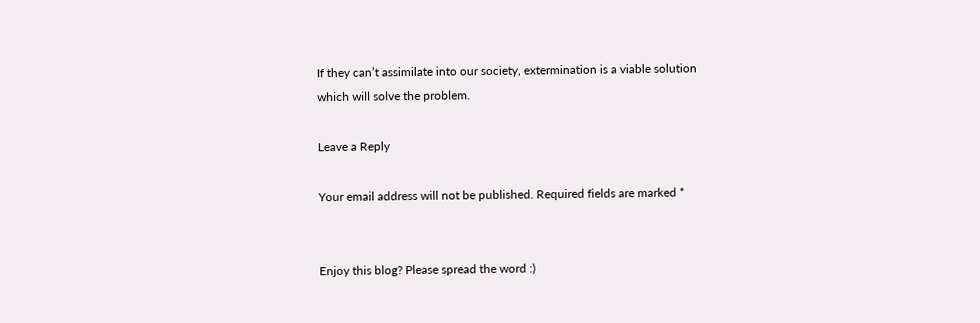If they can’t assimilate into our society, extermination is a viable solution which will solve the problem.

Leave a Reply

Your email address will not be published. Required fields are marked *


Enjoy this blog? Please spread the word :)